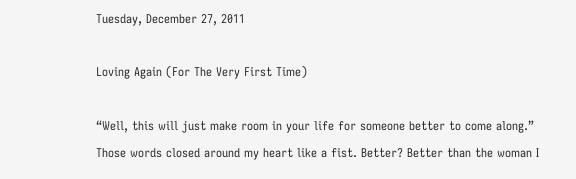Tuesday, December 27, 2011

Loving Again (For The Very First Time)

“Well, this will just make room in your life for someone better to come along.” Those words closed around my heart like a fist. Better? Better than the woman I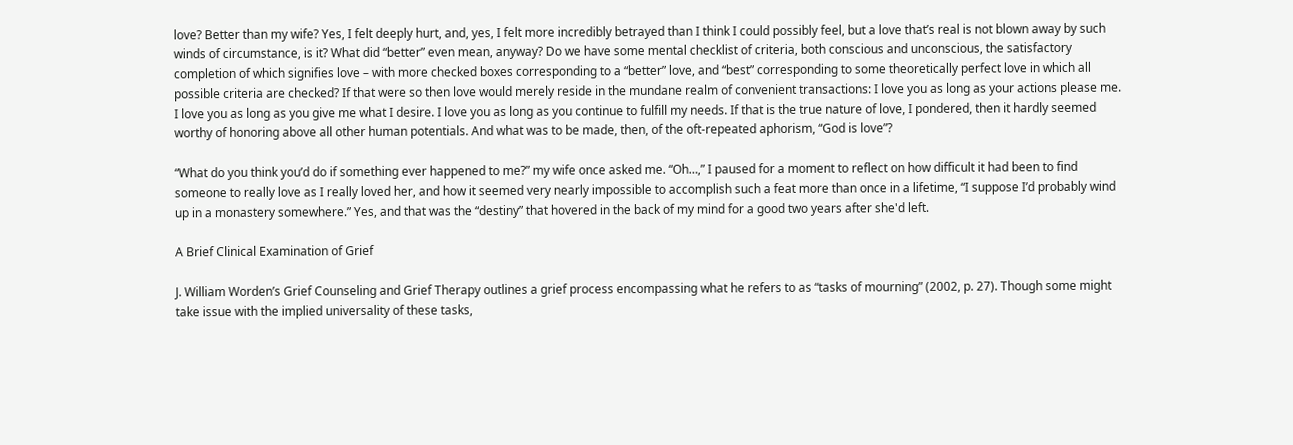love? Better than my wife? Yes, I felt deeply hurt, and, yes, I felt more incredibly betrayed than I think I could possibly feel, but a love that’s real is not blown away by such winds of circumstance, is it? What did “better” even mean, anyway? Do we have some mental checklist of criteria, both conscious and unconscious, the satisfactory completion of which signifies love – with more checked boxes corresponding to a “better” love, and “best” corresponding to some theoretically perfect love in which all possible criteria are checked? If that were so then love would merely reside in the mundane realm of convenient transactions: I love you as long as your actions please me. I love you as long as you give me what I desire. I love you as long as you continue to fulfill my needs. If that is the true nature of love, I pondered, then it hardly seemed worthy of honoring above all other human potentials. And what was to be made, then, of the oft-repeated aphorism, “God is love”?

“What do you think you’d do if something ever happened to me?” my wife once asked me. “Oh…,” I paused for a moment to reflect on how difficult it had been to find someone to really love as I really loved her, and how it seemed very nearly impossible to accomplish such a feat more than once in a lifetime, “I suppose I’d probably wind up in a monastery somewhere.” Yes, and that was the “destiny” that hovered in the back of my mind for a good two years after she'd left.

A Brief Clinical Examination of Grief

J. William Worden’s Grief Counseling and Grief Therapy outlines a grief process encompassing what he refers to as “tasks of mourning” (2002, p. 27). Though some might take issue with the implied universality of these tasks,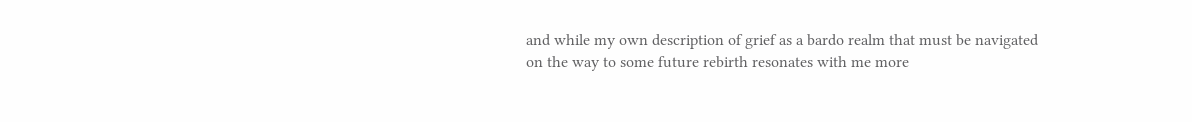and while my own description of grief as a bardo realm that must be navigated on the way to some future rebirth resonates with me more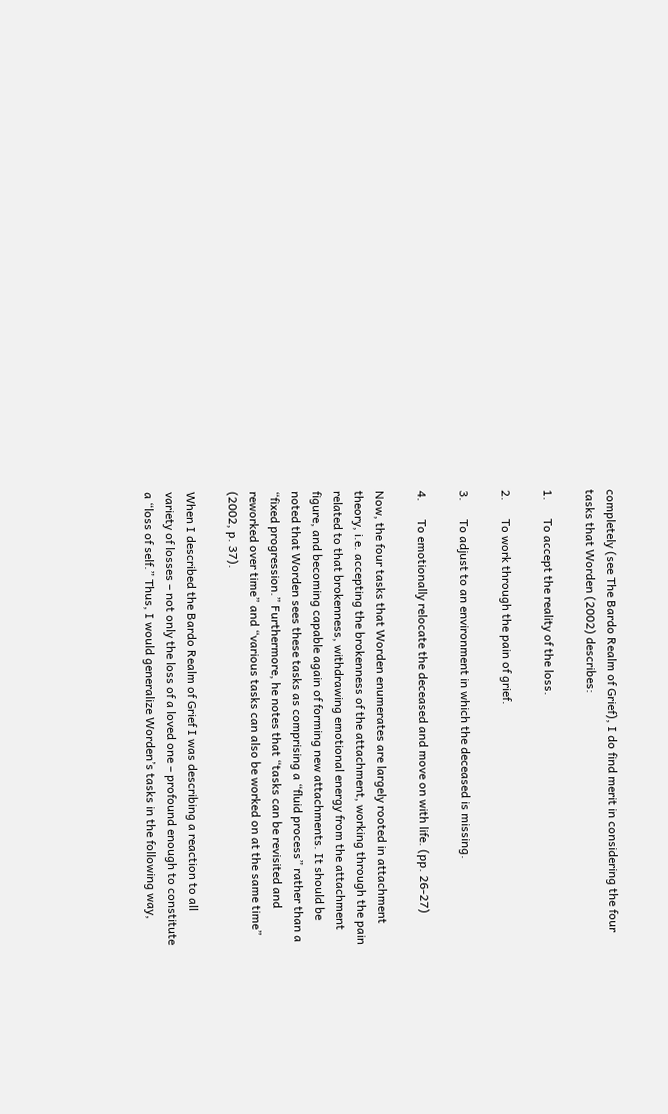completely (see The Bardo Realm of Grief), I do find merit in considering the four tasks that Worden (2002) describes:

1.      To accept the reality of the loss.

2.      To work through the pain of grief.

3.      To adjust to an environment in which the deceased is missing.

4.      To emotionally relocate the deceased and move on with life. (pp. 26-27)

Now, the four tasks that Worden enumerates are largely rooted in attachment theory, i.e. accepting the brokenness of the attachment, working through the pain related to that brokenness, withdrawing emotional energy from the attachment figure, and becoming capable again of forming new attachments. It should be noted that Worden sees these tasks as comprising a “fluid process” rather than a “fixed progression.” Furthermore, he notes that “tasks can be revisited and reworked over time” and “various tasks can also be worked on at the same time” (2002, p. 37).

When I described the Bardo Realm of Grief I was describing a reaction to all variety of losses – not only the loss of a loved one – profound enough to constitute a “loss of self.” Thus, I would generalize Worden’s tasks in the following way,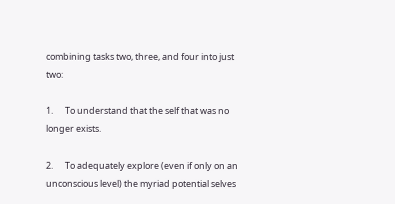combining tasks two, three, and four into just two:

1.      To understand that the self that was no longer exists.

2.      To adequately explore (even if only on an unconscious level) the myriad potential selves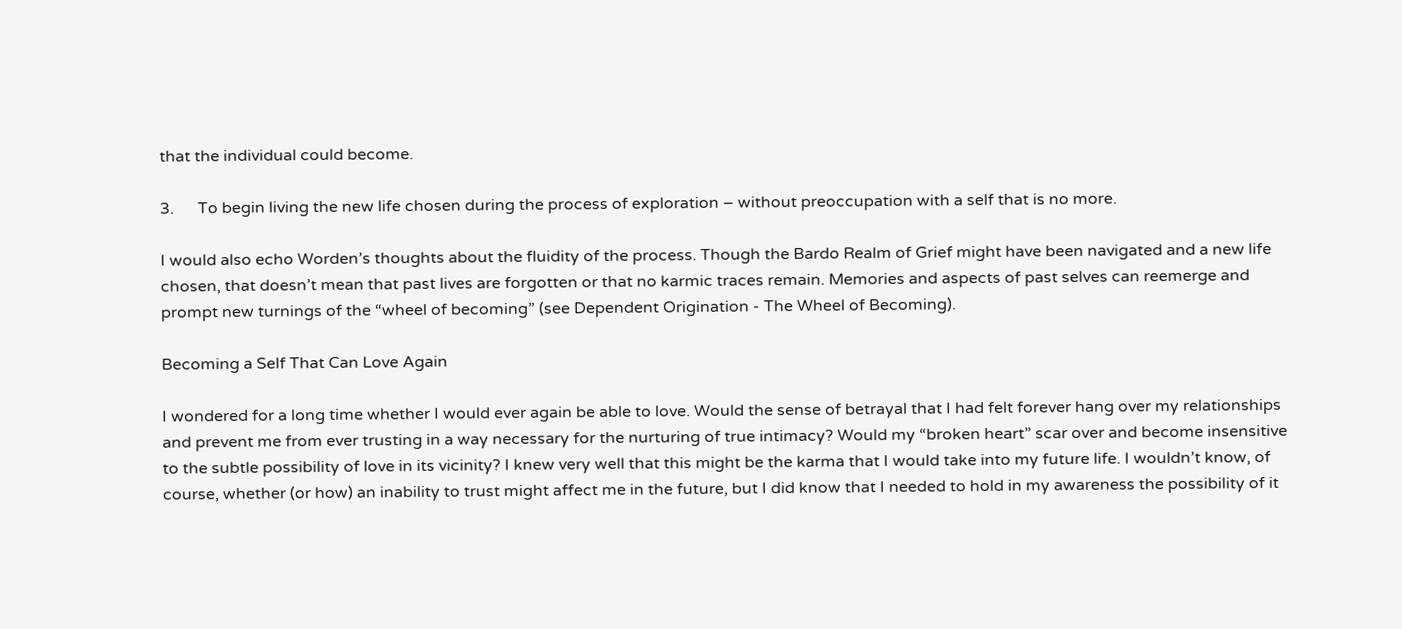that the individual could become.

3.      To begin living the new life chosen during the process of exploration – without preoccupation with a self that is no more.

I would also echo Worden’s thoughts about the fluidity of the process. Though the Bardo Realm of Grief might have been navigated and a new life chosen, that doesn’t mean that past lives are forgotten or that no karmic traces remain. Memories and aspects of past selves can reemerge and prompt new turnings of the “wheel of becoming” (see Dependent Origination - The Wheel of Becoming).

Becoming a Self That Can Love Again

I wondered for a long time whether I would ever again be able to love. Would the sense of betrayal that I had felt forever hang over my relationships and prevent me from ever trusting in a way necessary for the nurturing of true intimacy? Would my “broken heart” scar over and become insensitive to the subtle possibility of love in its vicinity? I knew very well that this might be the karma that I would take into my future life. I wouldn’t know, of course, whether (or how) an inability to trust might affect me in the future, but I did know that I needed to hold in my awareness the possibility of it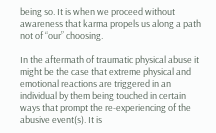being so. It is when we proceed without awareness that karma propels us along a path not of “our” choosing.

In the aftermath of traumatic physical abuse it might be the case that extreme physical and emotional reactions are triggered in an individual by them being touched in certain ways that prompt the re-experiencing of the abusive event(s). It is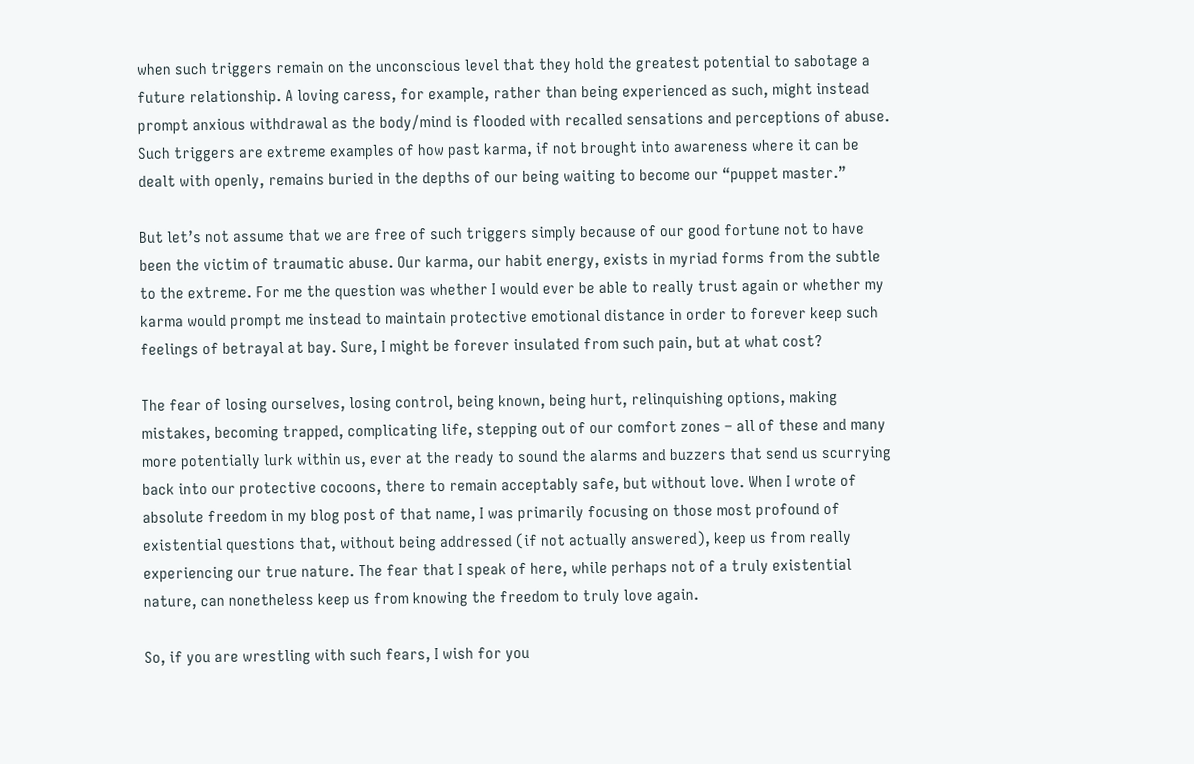when such triggers remain on the unconscious level that they hold the greatest potential to sabotage a future relationship. A loving caress, for example, rather than being experienced as such, might instead prompt anxious withdrawal as the body/mind is flooded with recalled sensations and perceptions of abuse. Such triggers are extreme examples of how past karma, if not brought into awareness where it can be dealt with openly, remains buried in the depths of our being waiting to become our “puppet master.”

But let’s not assume that we are free of such triggers simply because of our good fortune not to have been the victim of traumatic abuse. Our karma, our habit energy, exists in myriad forms from the subtle to the extreme. For me the question was whether I would ever be able to really trust again or whether my karma would prompt me instead to maintain protective emotional distance in order to forever keep such feelings of betrayal at bay. Sure, I might be forever insulated from such pain, but at what cost?

The fear of losing ourselves, losing control, being known, being hurt, relinquishing options, making mistakes, becoming trapped, complicating life, stepping out of our comfort zones – all of these and many more potentially lurk within us, ever at the ready to sound the alarms and buzzers that send us scurrying back into our protective cocoons, there to remain acceptably safe, but without love. When I wrote of absolute freedom in my blog post of that name, I was primarily focusing on those most profound of existential questions that, without being addressed (if not actually answered), keep us from really experiencing our true nature. The fear that I speak of here, while perhaps not of a truly existential nature, can nonetheless keep us from knowing the freedom to truly love again.

So, if you are wrestling with such fears, I wish for you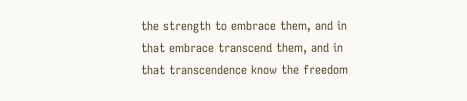the strength to embrace them, and in that embrace transcend them, and in that transcendence know the freedom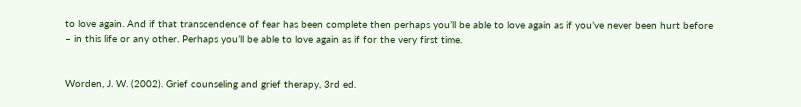to love again. And if that transcendence of fear has been complete then perhaps you’ll be able to love again as if you’ve never been hurt before – in this life or any other. Perhaps you’ll be able to love again as if for the very first time.


Worden, J. W. (2002). Grief counseling and grief therapy, 3rd ed.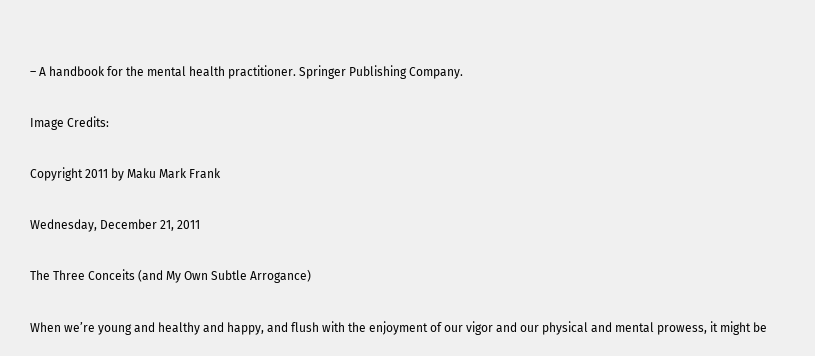– A handbook for the mental health practitioner. Springer Publishing Company.

Image Credits:

Copyright 2011 by Maku Mark Frank

Wednesday, December 21, 2011

The Three Conceits (and My Own Subtle Arrogance)

When we’re young and healthy and happy, and flush with the enjoyment of our vigor and our physical and mental prowess, it might be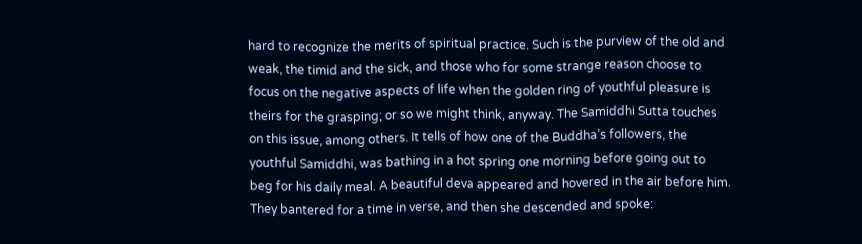hard to recognize the merits of spiritual practice. Such is the purview of the old and weak, the timid and the sick, and those who for some strange reason choose to focus on the negative aspects of life when the golden ring of youthful pleasure is theirs for the grasping; or so we might think, anyway. The Samiddhi Sutta touches on this issue, among others. It tells of how one of the Buddha’s followers, the youthful Samiddhi, was bathing in a hot spring one morning before going out to beg for his daily meal. A beautiful deva appeared and hovered in the air before him. They bantered for a time in verse, and then she descended and spoke: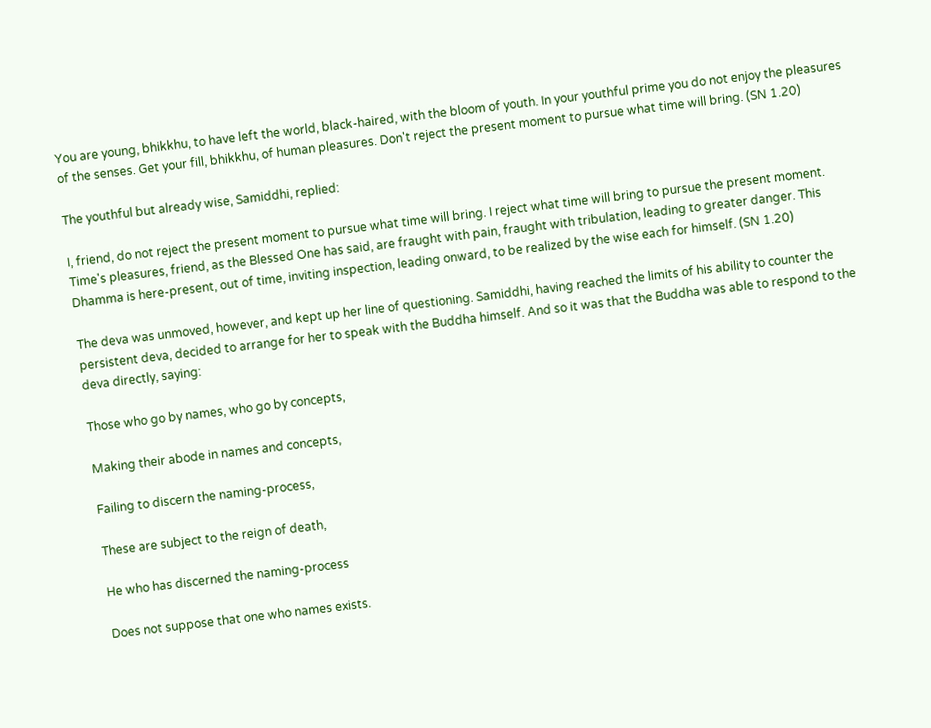You are young, bhikkhu, to have left the world, black-haired, with the bloom of youth. In your youthful prime you do not enjoy the pleasures of the senses. Get your fill, bhikkhu, of human pleasures. Don't reject the present moment to pursue what time will bring. (SN 1.20)

The youthful but already wise, Samiddhi, replied:

I, friend, do not reject the present moment to pursue what time will bring. I reject what time will bring to pursue the present moment. Time's pleasures, friend, as the Blessed One has said, are fraught with pain, fraught with tribulation, leading to greater danger. This Dhamma is here-present, out of time, inviting inspection, leading onward, to be realized by the wise each for himself. (SN 1.20)

The deva was unmoved, however, and kept up her line of questioning. Samiddhi, having reached the limits of his ability to counter the persistent deva, decided to arrange for her to speak with the Buddha himself. And so it was that the Buddha was able to respond to the deva directly, saying:

Those who go by names, who go by concepts,

Making their abode in names and concepts,

Failing to discern the naming-process,

These are subject to the reign of death,

He who has discerned the naming-process

Does not suppose that one who names exists.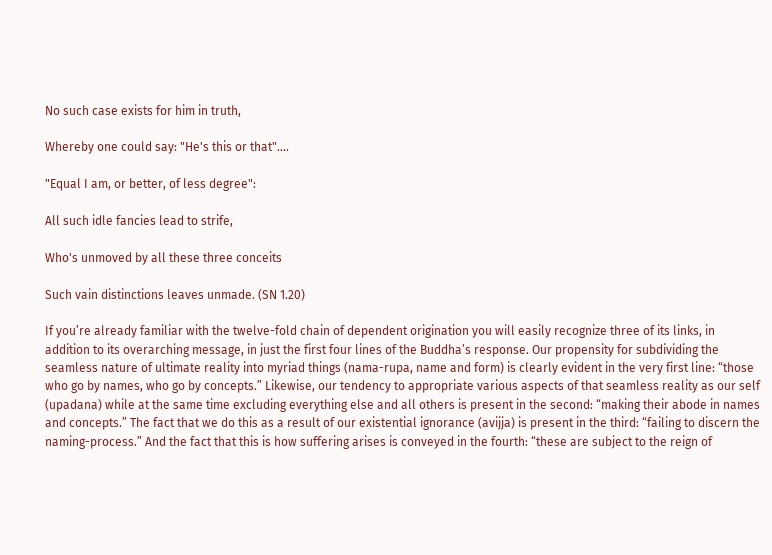No such case exists for him in truth,

Whereby one could say: "He's this or that"….

"Equal I am, or better, of less degree":

All such idle fancies lead to strife,

Who's unmoved by all these three conceits

Such vain distinctions leaves unmade. (SN 1.20)

If you’re already familiar with the twelve-fold chain of dependent origination you will easily recognize three of its links, in addition to its overarching message, in just the first four lines of the Buddha’s response. Our propensity for subdividing the seamless nature of ultimate reality into myriad things (nama-rupa, name and form) is clearly evident in the very first line: “those who go by names, who go by concepts.” Likewise, our tendency to appropriate various aspects of that seamless reality as our self (upadana) while at the same time excluding everything else and all others is present in the second: “making their abode in names and concepts.” The fact that we do this as a result of our existential ignorance (avijja) is present in the third: “failing to discern the naming-process.” And the fact that this is how suffering arises is conveyed in the fourth: “these are subject to the reign of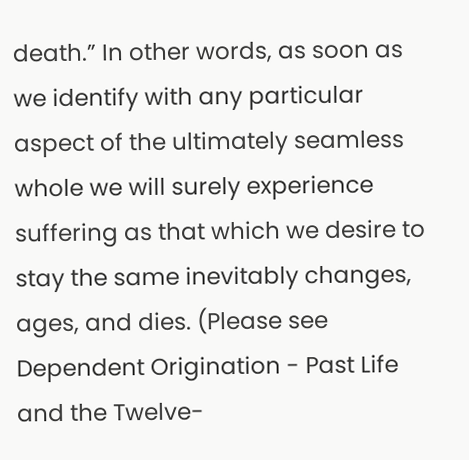death.” In other words, as soon as we identify with any particular aspect of the ultimately seamless whole we will surely experience suffering as that which we desire to stay the same inevitably changes, ages, and dies. (Please see Dependent Origination - Past Life and the Twelve-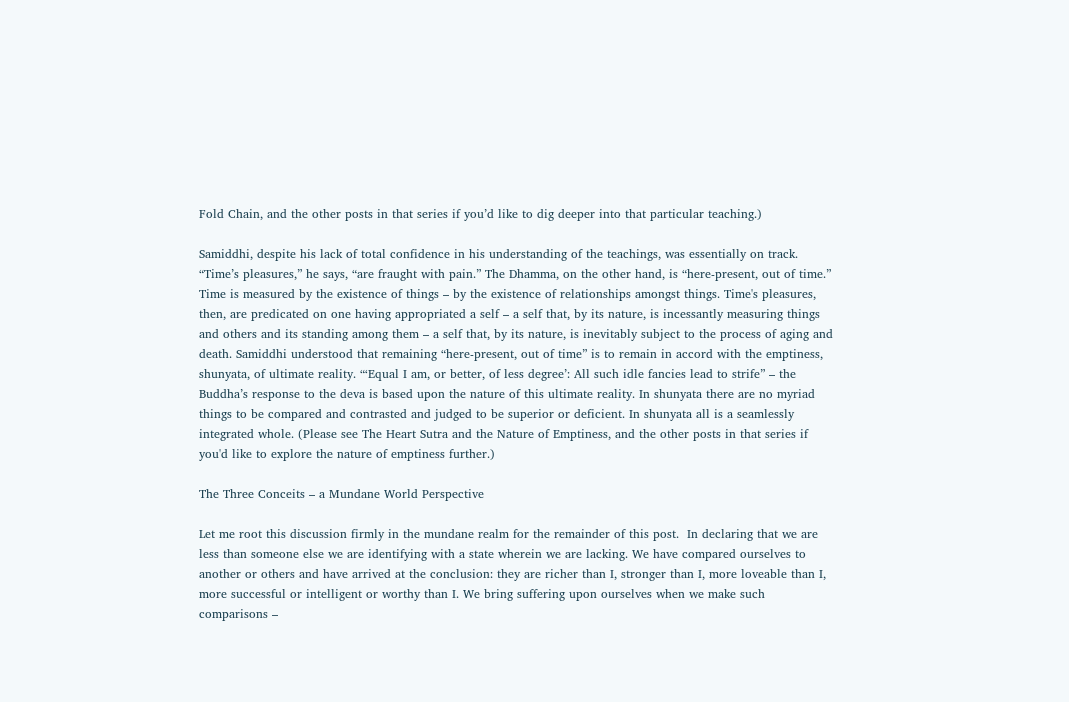Fold Chain, and the other posts in that series if you’d like to dig deeper into that particular teaching.)

Samiddhi, despite his lack of total confidence in his understanding of the teachings, was essentially on track. “Time’s pleasures,” he says, “are fraught with pain.” The Dhamma, on the other hand, is “here-present, out of time.” Time is measured by the existence of things – by the existence of relationships amongst things. Time's pleasures, then, are predicated on one having appropriated a self – a self that, by its nature, is incessantly measuring things and others and its standing among them – a self that, by its nature, is inevitably subject to the process of aging and death. Samiddhi understood that remaining “here-present, out of time” is to remain in accord with the emptiness, shunyata, of ultimate reality. “‘Equal I am, or better, of less degree’: All such idle fancies lead to strife” – the Buddha’s response to the deva is based upon the nature of this ultimate reality. In shunyata there are no myriad things to be compared and contrasted and judged to be superior or deficient. In shunyata all is a seamlessly integrated whole. (Please see The Heart Sutra and the Nature of Emptiness, and the other posts in that series if you'd like to explore the nature of emptiness further.)

The Three Conceits – a Mundane World Perspective

Let me root this discussion firmly in the mundane realm for the remainder of this post.  In declaring that we are less than someone else we are identifying with a state wherein we are lacking. We have compared ourselves to another or others and have arrived at the conclusion: they are richer than I, stronger than I, more loveable than I, more successful or intelligent or worthy than I. We bring suffering upon ourselves when we make such comparisons –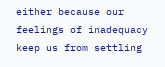either because our feelings of inadequacy keep us from settling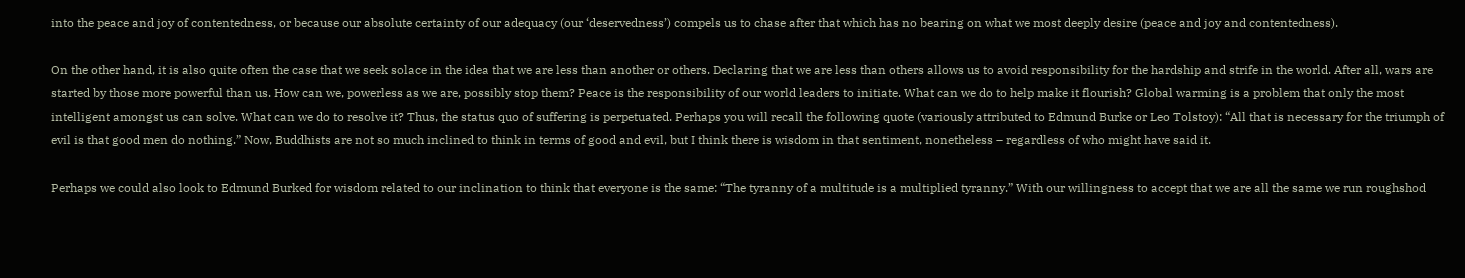into the peace and joy of contentedness, or because our absolute certainty of our adequacy (our ‘deservedness’) compels us to chase after that which has no bearing on what we most deeply desire (peace and joy and contentedness).

On the other hand, it is also quite often the case that we seek solace in the idea that we are less than another or others. Declaring that we are less than others allows us to avoid responsibility for the hardship and strife in the world. After all, wars are started by those more powerful than us. How can we, powerless as we are, possibly stop them? Peace is the responsibility of our world leaders to initiate. What can we do to help make it flourish? Global warming is a problem that only the most intelligent amongst us can solve. What can we do to resolve it? Thus, the status quo of suffering is perpetuated. Perhaps you will recall the following quote (variously attributed to Edmund Burke or Leo Tolstoy): “All that is necessary for the triumph of evil is that good men do nothing.” Now, Buddhists are not so much inclined to think in terms of good and evil, but I think there is wisdom in that sentiment, nonetheless – regardless of who might have said it.

Perhaps we could also look to Edmund Burked for wisdom related to our inclination to think that everyone is the same: “The tyranny of a multitude is a multiplied tyranny.” With our willingness to accept that we are all the same we run roughshod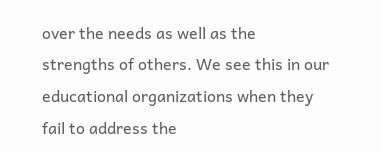over the needs as well as the strengths of others. We see this in our educational organizations when they fail to address the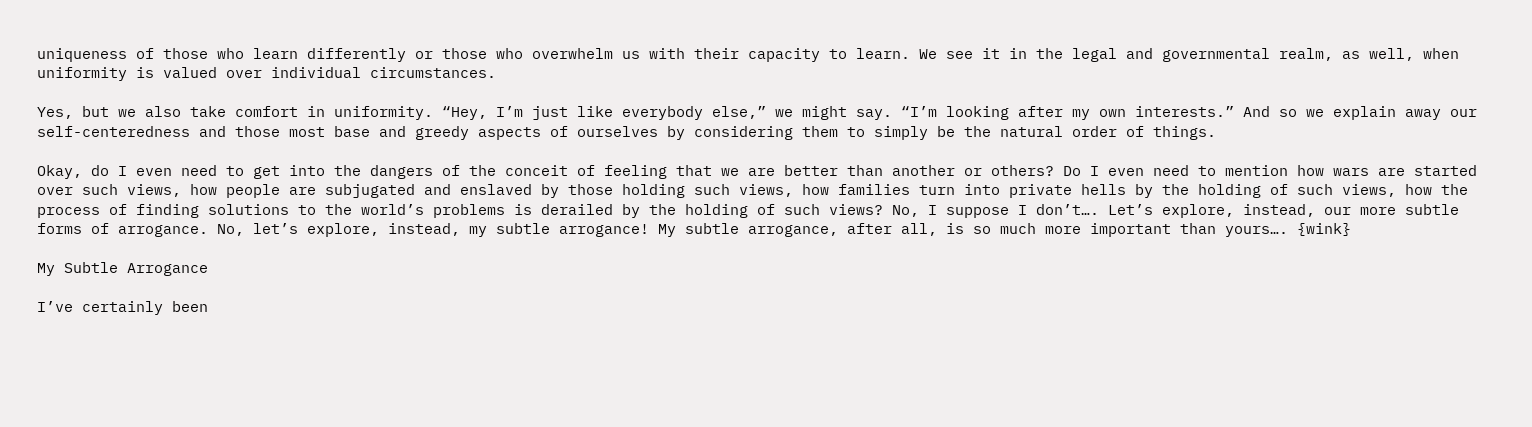uniqueness of those who learn differently or those who overwhelm us with their capacity to learn. We see it in the legal and governmental realm, as well, when uniformity is valued over individual circumstances.

Yes, but we also take comfort in uniformity. “Hey, I’m just like everybody else,” we might say. “I’m looking after my own interests.” And so we explain away our self-centeredness and those most base and greedy aspects of ourselves by considering them to simply be the natural order of things.

Okay, do I even need to get into the dangers of the conceit of feeling that we are better than another or others? Do I even need to mention how wars are started over such views, how people are subjugated and enslaved by those holding such views, how families turn into private hells by the holding of such views, how the process of finding solutions to the world’s problems is derailed by the holding of such views? No, I suppose I don’t…. Let’s explore, instead, our more subtle forms of arrogance. No, let’s explore, instead, my subtle arrogance! My subtle arrogance, after all, is so much more important than yours…. {wink}

My Subtle Arrogance

I’ve certainly been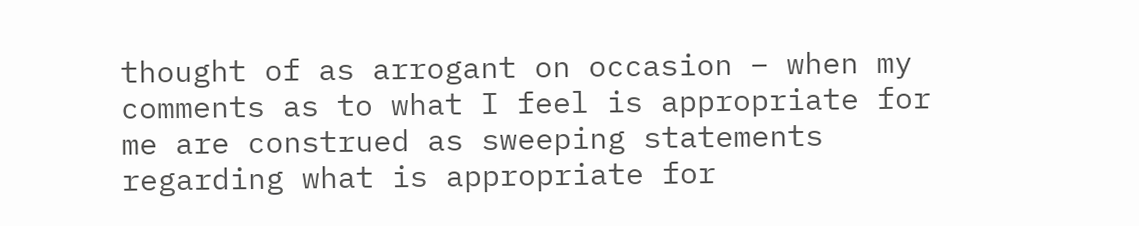thought of as arrogant on occasion – when my comments as to what I feel is appropriate for me are construed as sweeping statements regarding what is appropriate for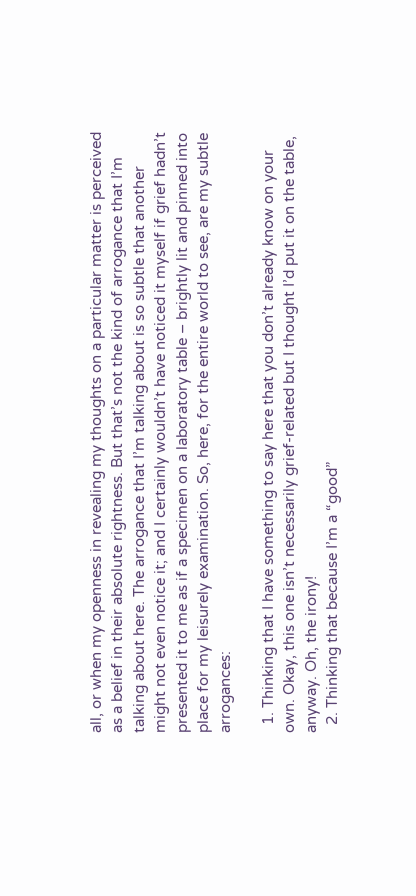all, or when my openness in revealing my thoughts on a particular matter is perceived as a belief in their absolute rightness. But that’s not the kind of arrogance that I’m talking about here. The arrogance that I’m talking about is so subtle that another might not even notice it; and I certainly wouldn’t have noticed it myself if grief hadn’t presented it to me as if a specimen on a laboratory table – brightly lit and pinned into place for my leisurely examination. So, here, for the entire world to see, are my subtle arrogances:

  1. Thinking that I have something to say here that you don’t already know on your own. Okay, this one isn’t necessarily grief-related but I thought I’d put it on the table, anyway. Oh, the irony!
  2. Thinking that because I’m a “good”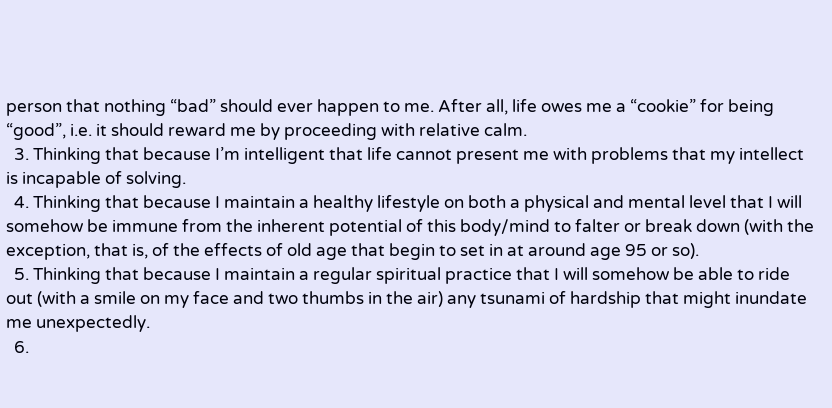person that nothing “bad” should ever happen to me. After all, life owes me a “cookie” for being “good”, i.e. it should reward me by proceeding with relative calm.
  3. Thinking that because I’m intelligent that life cannot present me with problems that my intellect is incapable of solving.
  4. Thinking that because I maintain a healthy lifestyle on both a physical and mental level that I will somehow be immune from the inherent potential of this body/mind to falter or break down (with the exception, that is, of the effects of old age that begin to set in at around age 95 or so).
  5. Thinking that because I maintain a regular spiritual practice that I will somehow be able to ride out (with a smile on my face and two thumbs in the air) any tsunami of hardship that might inundate me unexpectedly.
  6.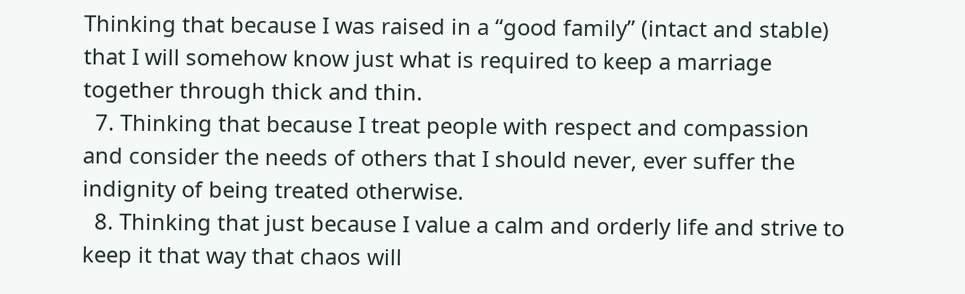Thinking that because I was raised in a “good family” (intact and stable) that I will somehow know just what is required to keep a marriage together through thick and thin.
  7. Thinking that because I treat people with respect and compassion and consider the needs of others that I should never, ever suffer the indignity of being treated otherwise.
  8. Thinking that just because I value a calm and orderly life and strive to keep it that way that chaos will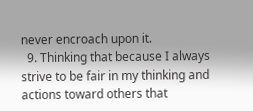never encroach upon it.
  9. Thinking that because I always strive to be fair in my thinking and actions toward others that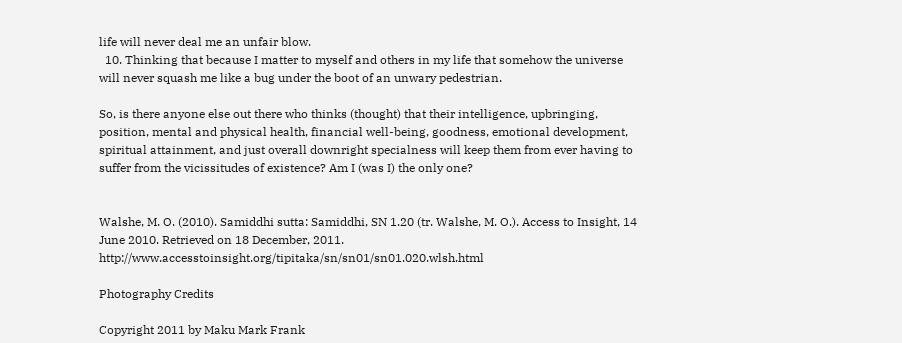life will never deal me an unfair blow.
  10. Thinking that because I matter to myself and others in my life that somehow the universe will never squash me like a bug under the boot of an unwary pedestrian.

So, is there anyone else out there who thinks (thought) that their intelligence, upbringing, position, mental and physical health, financial well-being, goodness, emotional development, spiritual attainment, and just overall downright specialness will keep them from ever having to suffer from the vicissitudes of existence? Am I (was I) the only one?


Walshe, M. O. (2010). Samiddhi sutta: Samiddhi, SN 1.20 (tr. Walshe, M. O.). Access to Insight, 14 June 2010. Retrieved on 18 December, 2011. http://www.accesstoinsight.org/tipitaka/sn/sn01/sn01.020.wlsh.html

Photography Credits

Copyright 2011 by Maku Mark Frank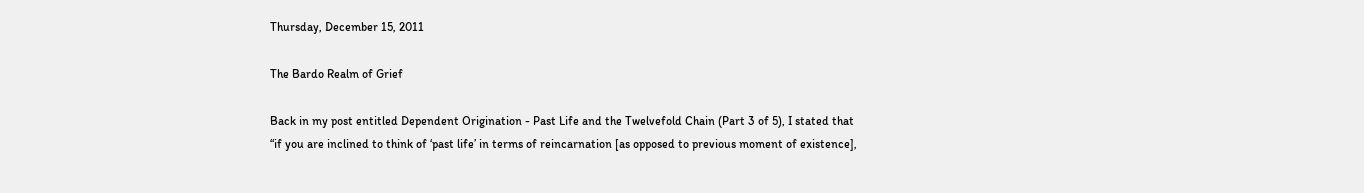Thursday, December 15, 2011

The Bardo Realm of Grief

Back in my post entitled Dependent Origination - Past Life and the Twelvefold Chain (Part 3 of 5), I stated that “if you are inclined to think of ‘past life’ in terms of reincarnation [as opposed to previous moment of existence],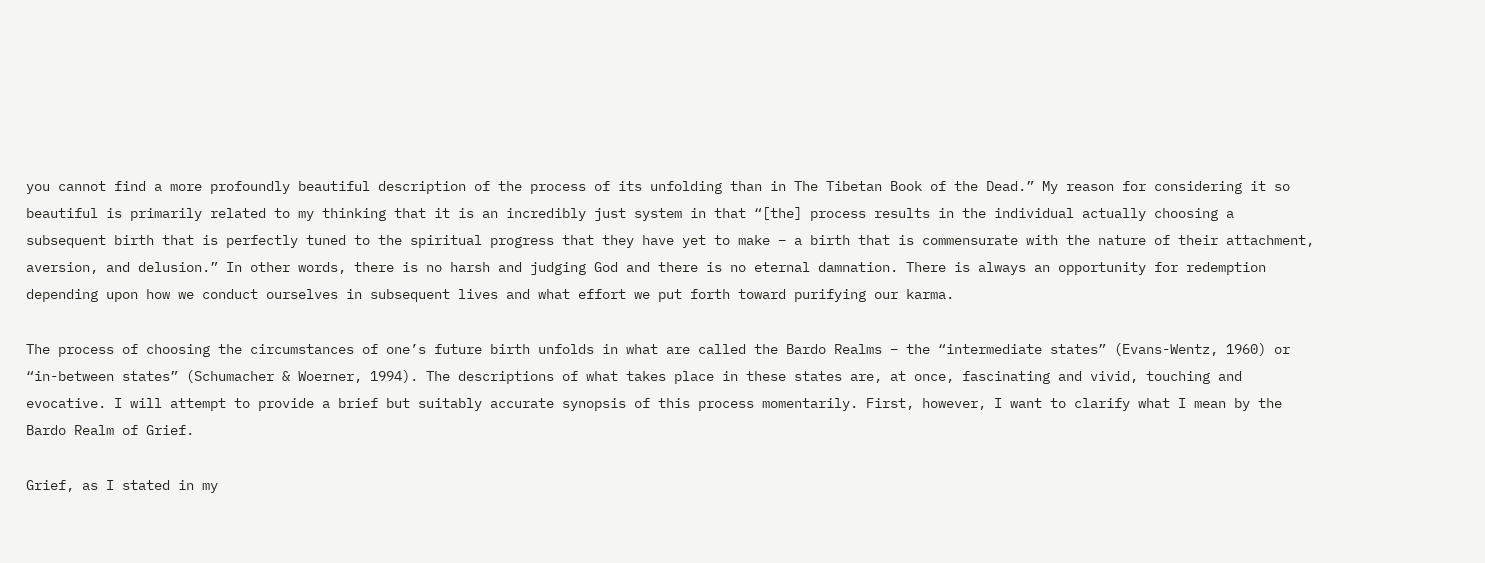you cannot find a more profoundly beautiful description of the process of its unfolding than in The Tibetan Book of the Dead.” My reason for considering it so beautiful is primarily related to my thinking that it is an incredibly just system in that “[the] process results in the individual actually choosing a subsequent birth that is perfectly tuned to the spiritual progress that they have yet to make – a birth that is commensurate with the nature of their attachment, aversion, and delusion.” In other words, there is no harsh and judging God and there is no eternal damnation. There is always an opportunity for redemption depending upon how we conduct ourselves in subsequent lives and what effort we put forth toward purifying our karma.

The process of choosing the circumstances of one’s future birth unfolds in what are called the Bardo Realms – the “intermediate states” (Evans-Wentz, 1960) or “in-between states” (Schumacher & Woerner, 1994). The descriptions of what takes place in these states are, at once, fascinating and vivid, touching and evocative. I will attempt to provide a brief but suitably accurate synopsis of this process momentarily. First, however, I want to clarify what I mean by the Bardo Realm of Grief.

Grief, as I stated in my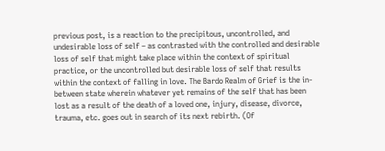previous post, is a reaction to the precipitous, uncontrolled, and undesirable loss of self – as contrasted with the controlled and desirable loss of self that might take place within the context of spiritual practice, or the uncontrolled but desirable loss of self that results within the context of falling in love. The Bardo Realm of Grief is the in-between state wherein whatever yet remains of the self that has been lost as a result of the death of a loved one, injury, disease, divorce, trauma, etc. goes out in search of its next rebirth. (Of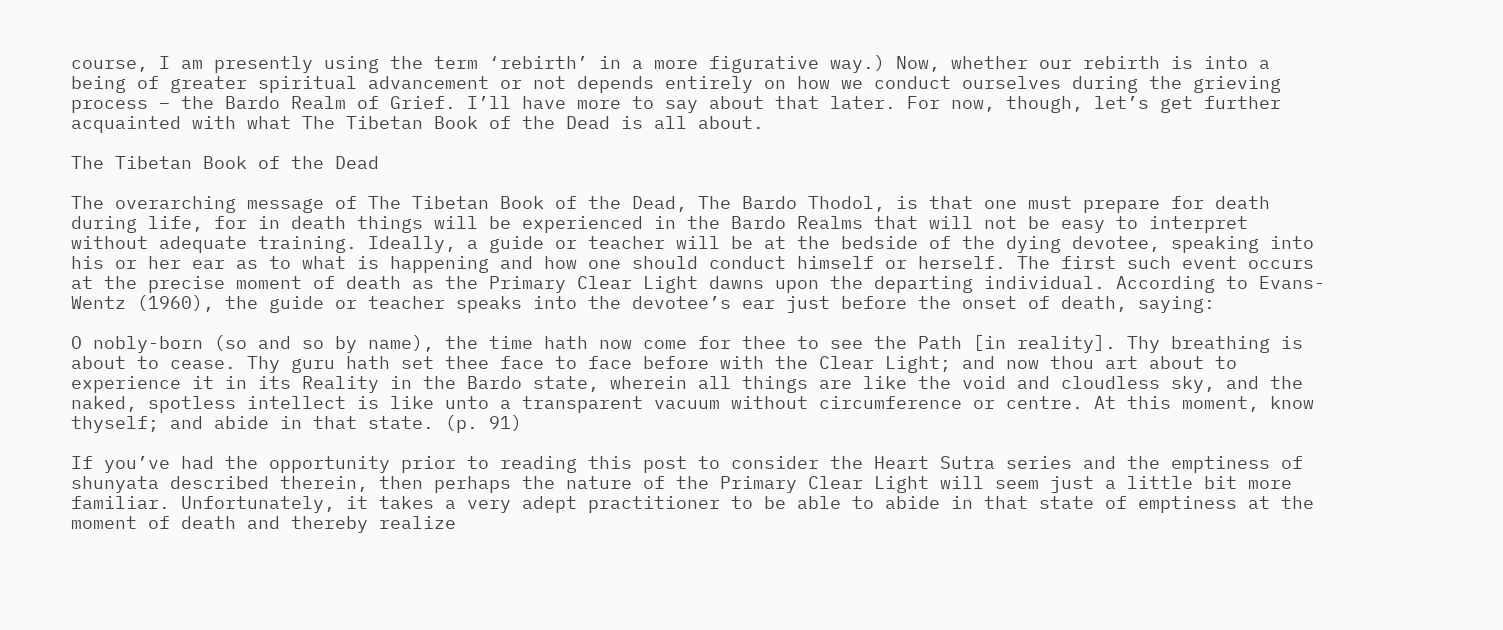course, I am presently using the term ‘rebirth’ in a more figurative way.) Now, whether our rebirth is into a being of greater spiritual advancement or not depends entirely on how we conduct ourselves during the grieving process – the Bardo Realm of Grief. I’ll have more to say about that later. For now, though, let’s get further acquainted with what The Tibetan Book of the Dead is all about.

The Tibetan Book of the Dead

The overarching message of The Tibetan Book of the Dead, The Bardo Thodol, is that one must prepare for death during life, for in death things will be experienced in the Bardo Realms that will not be easy to interpret without adequate training. Ideally, a guide or teacher will be at the bedside of the dying devotee, speaking into his or her ear as to what is happening and how one should conduct himself or herself. The first such event occurs at the precise moment of death as the Primary Clear Light dawns upon the departing individual. According to Evans-Wentz (1960), the guide or teacher speaks into the devotee’s ear just before the onset of death, saying:

O nobly-born (so and so by name), the time hath now come for thee to see the Path [in reality]. Thy breathing is about to cease. Thy guru hath set thee face to face before with the Clear Light; and now thou art about to experience it in its Reality in the Bardo state, wherein all things are like the void and cloudless sky, and the naked, spotless intellect is like unto a transparent vacuum without circumference or centre. At this moment, know thyself; and abide in that state. (p. 91)

If you’ve had the opportunity prior to reading this post to consider the Heart Sutra series and the emptiness of shunyata described therein, then perhaps the nature of the Primary Clear Light will seem just a little bit more familiar. Unfortunately, it takes a very adept practitioner to be able to abide in that state of emptiness at the moment of death and thereby realize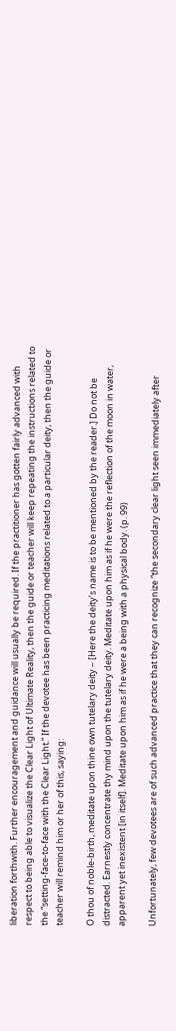liberation forthwith. Further encouragement and guidance will usually be required. If the practitioner has gotten fairly advanced with respect to being able to visualize the Clear Light of Ultimate Reality, then the guide or teacher will keep repeating the instructions related to the “setting-face-to-face with the Clear Light.” If the devotee has been practicing meditations related to a particular deity, then the guide or teacher will remind him or her of this, saying:

O thou of noble-birth, meditate upon thine own tutelary deity – [Here the deity’s name is to be mentioned by the reader.] Do not be distracted. Earnestly concentrate thy mind upon the tutelary deity. Meditate upon him as if he were the reflection of the moon in water, apparent yet inexistent [in itself]. Meditate upon him as if he were a being with a physical body. (p. 99)

Unfortunately, few devotees are of such advanced practice that they can recognize “the secondary clear light seen immediately after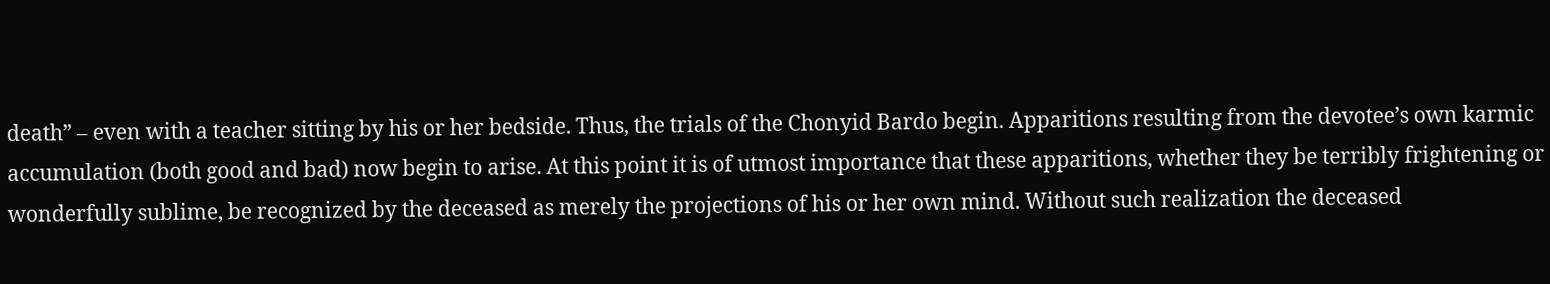death” – even with a teacher sitting by his or her bedside. Thus, the trials of the Chonyid Bardo begin. Apparitions resulting from the devotee’s own karmic accumulation (both good and bad) now begin to arise. At this point it is of utmost importance that these apparitions, whether they be terribly frightening or wonderfully sublime, be recognized by the deceased as merely the projections of his or her own mind. Without such realization the deceased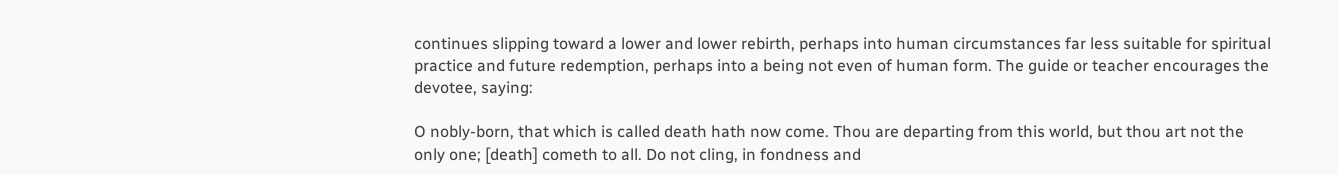continues slipping toward a lower and lower rebirth, perhaps into human circumstances far less suitable for spiritual practice and future redemption, perhaps into a being not even of human form. The guide or teacher encourages the devotee, saying:

O nobly-born, that which is called death hath now come. Thou are departing from this world, but thou art not the only one; [death] cometh to all. Do not cling, in fondness and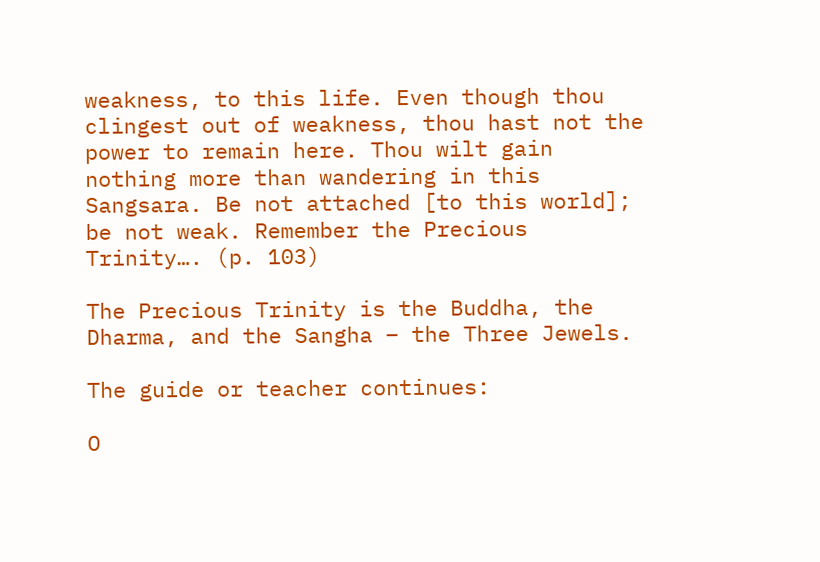weakness, to this life. Even though thou clingest out of weakness, thou hast not the power to remain here. Thou wilt gain nothing more than wandering in this Sangsara. Be not attached [to this world]; be not weak. Remember the Precious Trinity…. (p. 103)

The Precious Trinity is the Buddha, the Dharma, and the Sangha – the Three Jewels.

The guide or teacher continues:

O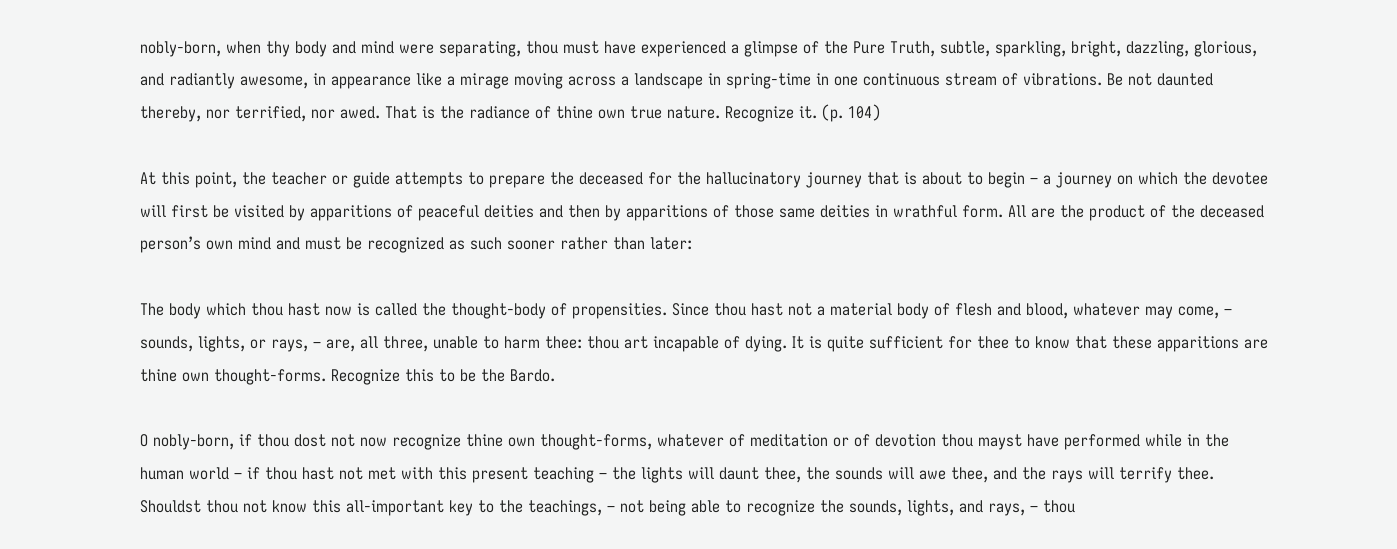nobly-born, when thy body and mind were separating, thou must have experienced a glimpse of the Pure Truth, subtle, sparkling, bright, dazzling, glorious, and radiantly awesome, in appearance like a mirage moving across a landscape in spring-time in one continuous stream of vibrations. Be not daunted thereby, nor terrified, nor awed. That is the radiance of thine own true nature. Recognize it. (p. 104)

At this point, the teacher or guide attempts to prepare the deceased for the hallucinatory journey that is about to begin – a journey on which the devotee will first be visited by apparitions of peaceful deities and then by apparitions of those same deities in wrathful form. All are the product of the deceased person’s own mind and must be recognized as such sooner rather than later:

The body which thou hast now is called the thought-body of propensities. Since thou hast not a material body of flesh and blood, whatever may come, – sounds, lights, or rays, – are, all three, unable to harm thee: thou art incapable of dying. It is quite sufficient for thee to know that these apparitions are thine own thought-forms. Recognize this to be the Bardo.

O nobly-born, if thou dost not now recognize thine own thought-forms, whatever of meditation or of devotion thou mayst have performed while in the human world – if thou hast not met with this present teaching – the lights will daunt thee, the sounds will awe thee, and the rays will terrify thee. Shouldst thou not know this all-important key to the teachings, – not being able to recognize the sounds, lights, and rays, – thou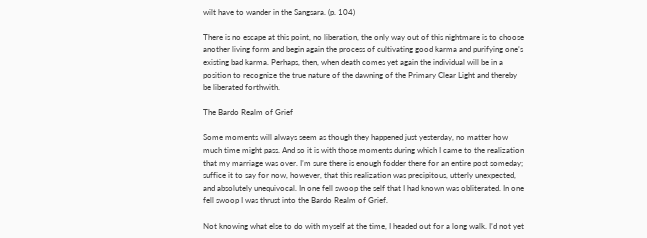wilt have to wander in the Sangsara. (p. 104)

There is no escape at this point, no liberation, the only way out of this nightmare is to choose another living form and begin again the process of cultivating good karma and purifying one’s existing bad karma. Perhaps, then, when death comes yet again the individual will be in a position to recognize the true nature of the dawning of the Primary Clear Light and thereby be liberated forthwith.

The Bardo Realm of Grief

Some moments will always seem as though they happened just yesterday, no matter how much time might pass. And so it is with those moments during which I came to the realization that my marriage was over. I’m sure there is enough fodder there for an entire post someday; suffice it to say for now, however, that this realization was precipitous, utterly unexpected, and absolutely unequivocal. In one fell swoop the self that I had known was obliterated. In one fell swoop I was thrust into the Bardo Realm of Grief.

Not knowing what else to do with myself at the time, I headed out for a long walk. I’d not yet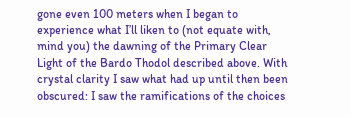gone even 100 meters when I began to experience what I’ll liken to (not equate with, mind you) the dawning of the Primary Clear Light of the Bardo Thodol described above. With crystal clarity I saw what had up until then been obscured: I saw the ramifications of the choices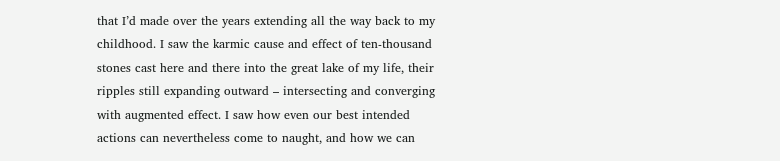that I’d made over the years extending all the way back to my childhood. I saw the karmic cause and effect of ten-thousand stones cast here and there into the great lake of my life, their ripples still expanding outward – intersecting and converging with augmented effect. I saw how even our best intended actions can nevertheless come to naught, and how we can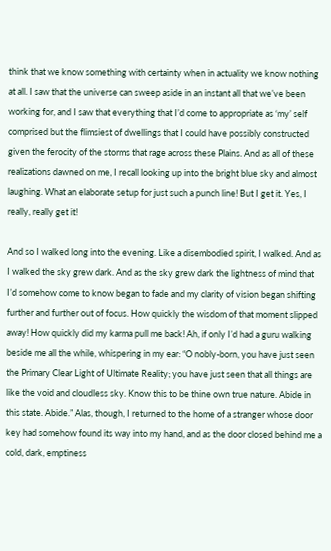think that we know something with certainty when in actuality we know nothing at all. I saw that the universe can sweep aside in an instant all that we’ve been working for, and I saw that everything that I’d come to appropriate as ‘my’ self comprised but the flimsiest of dwellings that I could have possibly constructed given the ferocity of the storms that rage across these Plains. And as all of these realizations dawned on me, I recall looking up into the bright blue sky and almost laughing. What an elaborate setup for just such a punch line! But I get it. Yes, I really, really get it!

And so I walked long into the evening. Like a disembodied spirit, I walked. And as I walked the sky grew dark. And as the sky grew dark the lightness of mind that I’d somehow come to know began to fade and my clarity of vision began shifting further and further out of focus. How quickly the wisdom of that moment slipped away! How quickly did my karma pull me back! Ah, if only I’d had a guru walking beside me all the while, whispering in my ear: “O nobly-born, you have just seen the Primary Clear Light of Ultimate Reality; you have just seen that all things are like the void and cloudless sky. Know this to be thine own true nature. Abide in this state. Abide.” Alas, though, I returned to the home of a stranger whose door key had somehow found its way into my hand, and as the door closed behind me a cold, dark, emptiness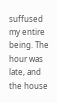suffused my entire being. The hour was late, and the house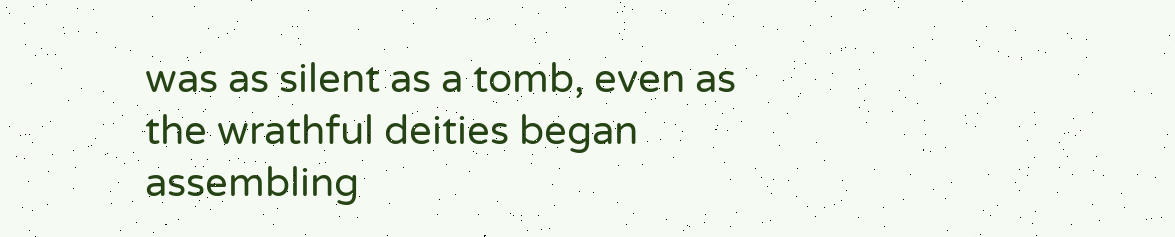was as silent as a tomb, even as the wrathful deities began assembling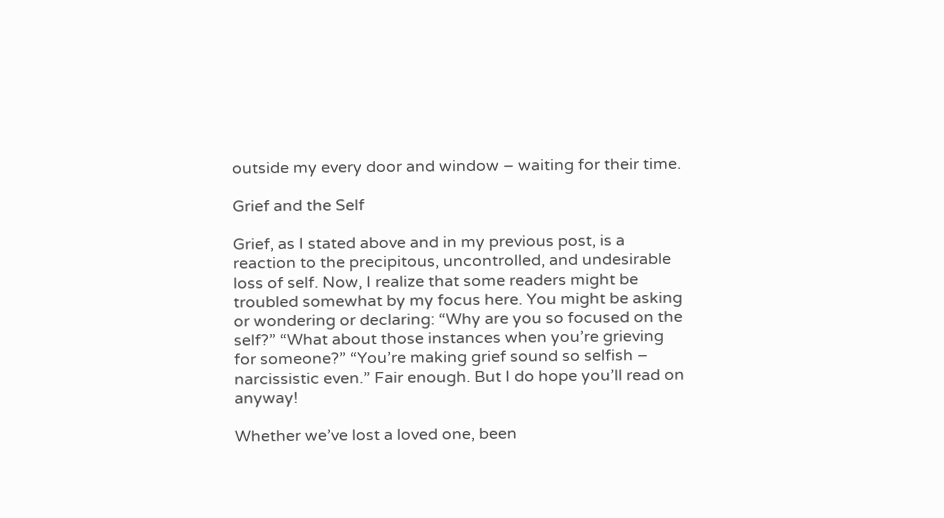outside my every door and window – waiting for their time.

Grief and the Self

Grief, as I stated above and in my previous post, is a reaction to the precipitous, uncontrolled, and undesirable loss of self. Now, I realize that some readers might be troubled somewhat by my focus here. You might be asking or wondering or declaring: “Why are you so focused on the self?” “What about those instances when you’re grieving for someone?” “You’re making grief sound so selfish – narcissistic even.” Fair enough. But I do hope you’ll read on anyway!

Whether we’ve lost a loved one, been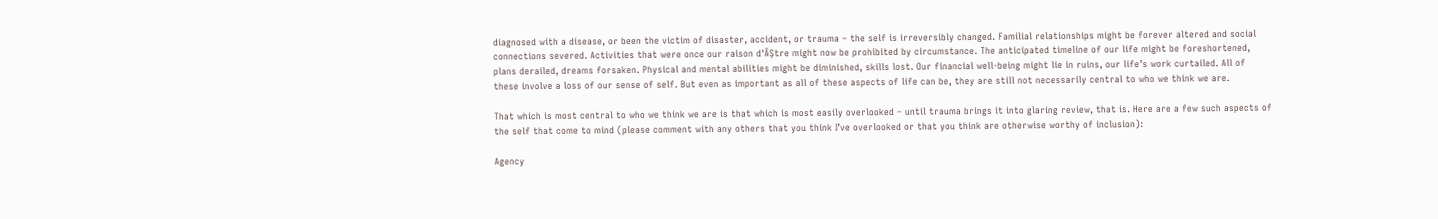diagnosed with a disease, or been the victim of disaster, accident, or trauma – the self is irreversibly changed. Familial relationships might be forever altered and social connections severed. Activities that were once our raison d'ĂȘtre might now be prohibited by circumstance. The anticipated timeline of our life might be foreshortened, plans derailed, dreams forsaken. Physical and mental abilities might be diminished, skills lost. Our financial well-being might lie in ruins, our life’s work curtailed. All of these involve a loss of our sense of self. But even as important as all of these aspects of life can be, they are still not necessarily central to who we think we are.

That which is most central to who we think we are is that which is most easily overlooked – until trauma brings it into glaring review, that is. Here are a few such aspects of the self that come to mind (please comment with any others that you think I’ve overlooked or that you think are otherwise worthy of inclusion):

Agency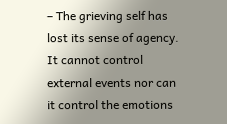– The grieving self has lost its sense of agency. It cannot control external events nor can it control the emotions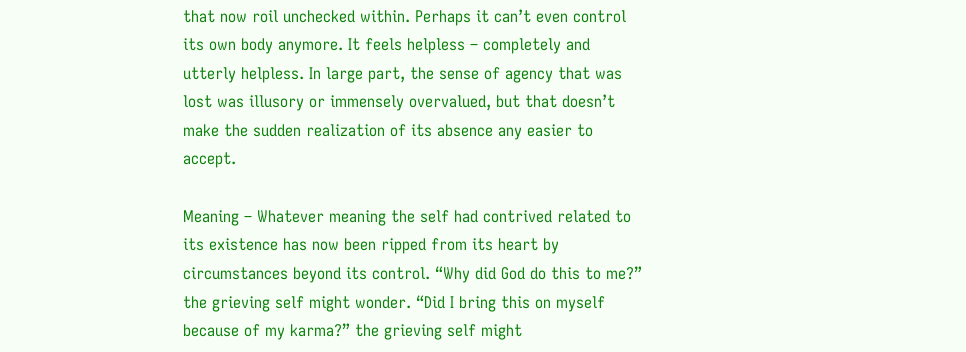that now roil unchecked within. Perhaps it can’t even control its own body anymore. It feels helpless – completely and utterly helpless. In large part, the sense of agency that was lost was illusory or immensely overvalued, but that doesn’t make the sudden realization of its absence any easier to accept.

Meaning – Whatever meaning the self had contrived related to its existence has now been ripped from its heart by circumstances beyond its control. “Why did God do this to me?” the grieving self might wonder. “Did I bring this on myself because of my karma?” the grieving self might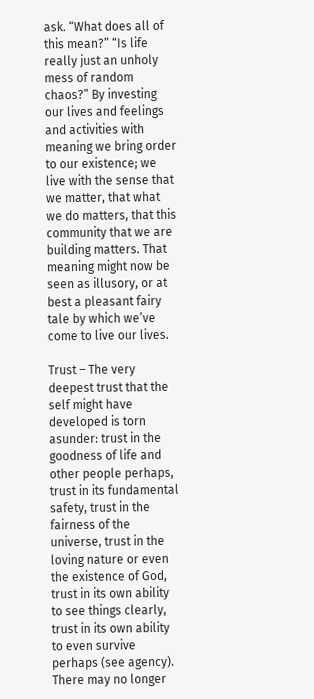ask. “What does all of this mean?” “Is life really just an unholy mess of random chaos?” By investing our lives and feelings and activities with meaning we bring order to our existence; we live with the sense that we matter, that what we do matters, that this community that we are building matters. That meaning might now be seen as illusory, or at best a pleasant fairy tale by which we’ve come to live our lives.

Trust – The very deepest trust that the self might have developed is torn asunder: trust in the goodness of life and other people perhaps, trust in its fundamental safety, trust in the fairness of the universe, trust in the loving nature or even the existence of God, trust in its own ability to see things clearly, trust in its own ability to even survive perhaps (see agency). There may no longer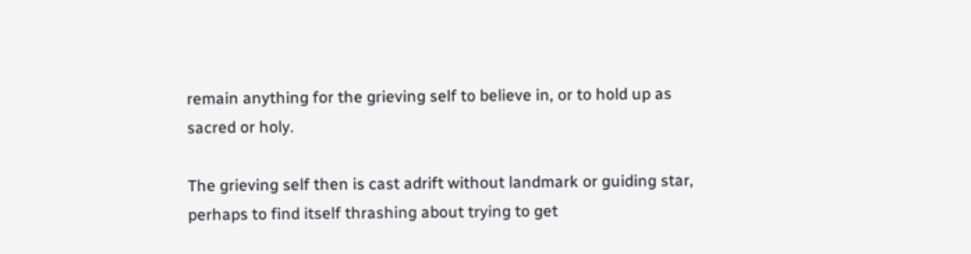remain anything for the grieving self to believe in, or to hold up as sacred or holy.

The grieving self then is cast adrift without landmark or guiding star, perhaps to find itself thrashing about trying to get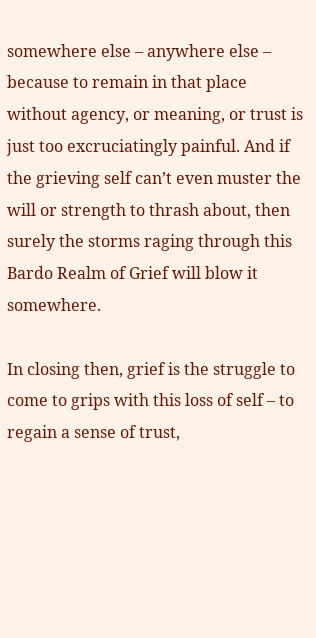somewhere else – anywhere else – because to remain in that place without agency, or meaning, or trust is just too excruciatingly painful. And if the grieving self can’t even muster the will or strength to thrash about, then surely the storms raging through this Bardo Realm of Grief will blow it somewhere.

In closing then, grief is the struggle to come to grips with this loss of self – to regain a sense of trust,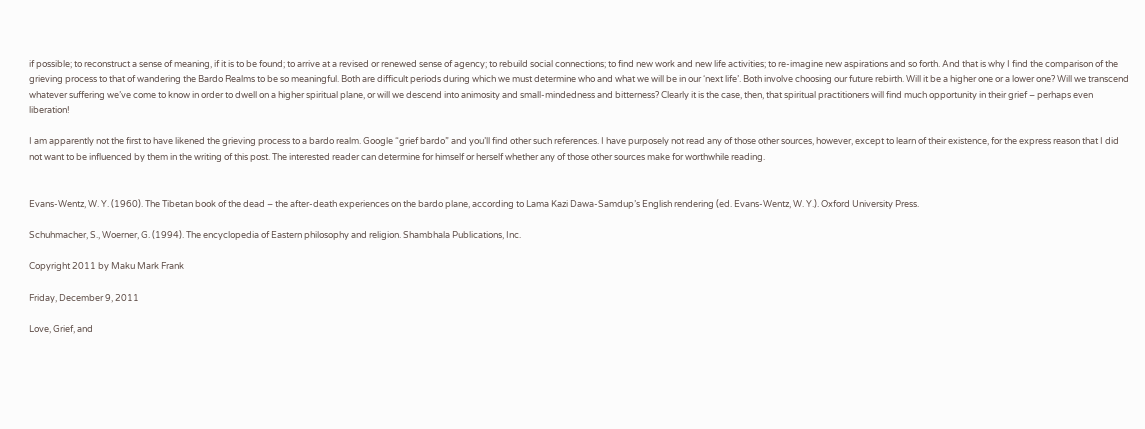if possible; to reconstruct a sense of meaning, if it is to be found; to arrive at a revised or renewed sense of agency; to rebuild social connections; to find new work and new life activities; to re-imagine new aspirations and so forth. And that is why I find the comparison of the grieving process to that of wandering the Bardo Realms to be so meaningful. Both are difficult periods during which we must determine who and what we will be in our ‘next life’. Both involve choosing our future rebirth. Will it be a higher one or a lower one? Will we transcend whatever suffering we’ve come to know in order to dwell on a higher spiritual plane, or will we descend into animosity and small-mindedness and bitterness? Clearly it is the case, then, that spiritual practitioners will find much opportunity in their grief – perhaps even liberation!

I am apparently not the first to have likened the grieving process to a bardo realm. Google “grief bardo” and you’ll find other such references. I have purposely not read any of those other sources, however, except to learn of their existence, for the express reason that I did not want to be influenced by them in the writing of this post. The interested reader can determine for himself or herself whether any of those other sources make for worthwhile reading.


Evans-Wentz, W. Y. (1960). The Tibetan book of the dead – the after-death experiences on the bardo plane, according to Lama Kazi Dawa-Samdup’s English rendering (ed. Evans-Wentz, W. Y.). Oxford University Press.

Schuhmacher, S., Woerner, G. (1994). The encyclopedia of Eastern philosophy and religion. Shambhala Publications, Inc.

Copyright 2011 by Maku Mark Frank

Friday, December 9, 2011

Love, Grief, and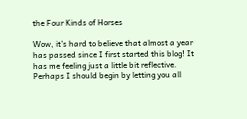the Four Kinds of Horses

Wow, it’s hard to believe that almost a year has passed since I first started this blog! It has me feeling just a little bit reflective. Perhaps I should begin by letting you all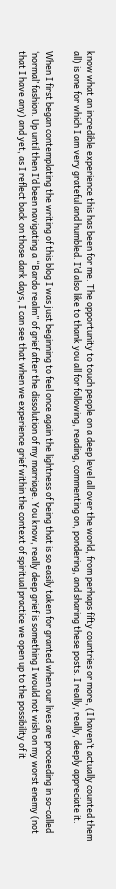know what an incredible experience this has been for me. The opportunity to touch people on a deep level all over the world, from perhaps fifty countries or more, (I haven’t actually counted them all) is one for which I am very grateful and humbled. I’d also like to thank you all for following, reading, commenting on, pondering, and sharing these posts. I really, really, deeply appreciate it.

When I first began contemplating the writing of this blog I was just beginning to feel once again the lightness of being that is so easily taken for granted when our lives are proceeding in so-called ‘normal’ fashion. Up until then I’d been navigating a “Bardo realm” of grief after the dissolution of my marriage. You know, really deep grief is something I would not wish on my worst enemy (not that I have any) and yet, as I reflect back on those dark days, I can see that when we experience grief within the context of spiritual practice we open up to the possibility of it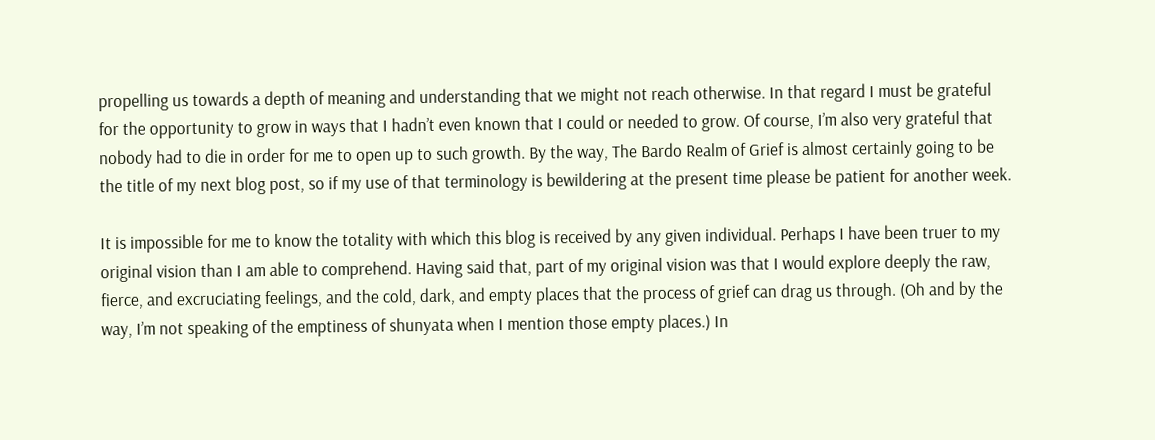propelling us towards a depth of meaning and understanding that we might not reach otherwise. In that regard I must be grateful for the opportunity to grow in ways that I hadn’t even known that I could or needed to grow. Of course, I’m also very grateful that nobody had to die in order for me to open up to such growth. By the way, The Bardo Realm of Grief is almost certainly going to be the title of my next blog post, so if my use of that terminology is bewildering at the present time please be patient for another week.

It is impossible for me to know the totality with which this blog is received by any given individual. Perhaps I have been truer to my original vision than I am able to comprehend. Having said that, part of my original vision was that I would explore deeply the raw, fierce, and excruciating feelings, and the cold, dark, and empty places that the process of grief can drag us through. (Oh and by the way, I’m not speaking of the emptiness of shunyata when I mention those empty places.) In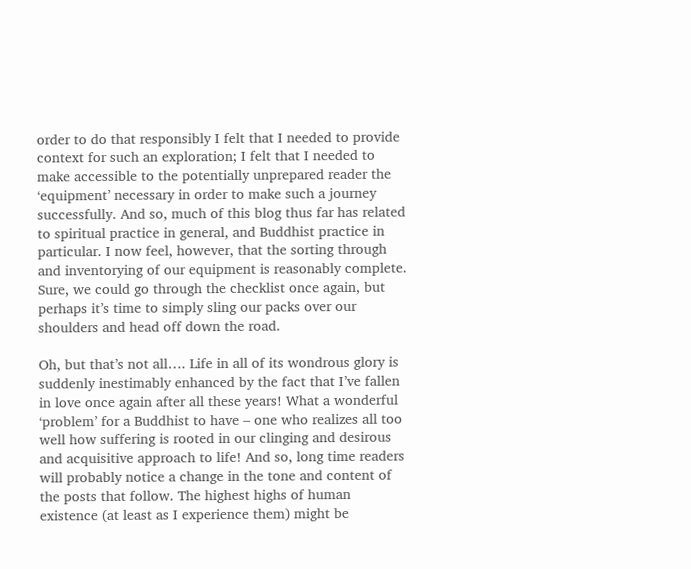order to do that responsibly I felt that I needed to provide context for such an exploration; I felt that I needed to make accessible to the potentially unprepared reader the ‘equipment’ necessary in order to make such a journey successfully. And so, much of this blog thus far has related to spiritual practice in general, and Buddhist practice in particular. I now feel, however, that the sorting through and inventorying of our equipment is reasonably complete. Sure, we could go through the checklist once again, but perhaps it’s time to simply sling our packs over our shoulders and head off down the road.

Oh, but that’s not all…. Life in all of its wondrous glory is suddenly inestimably enhanced by the fact that I’ve fallen in love once again after all these years! What a wonderful ‘problem’ for a Buddhist to have – one who realizes all too well how suffering is rooted in our clinging and desirous and acquisitive approach to life! And so, long time readers will probably notice a change in the tone and content of the posts that follow. The highest highs of human existence (at least as I experience them) might be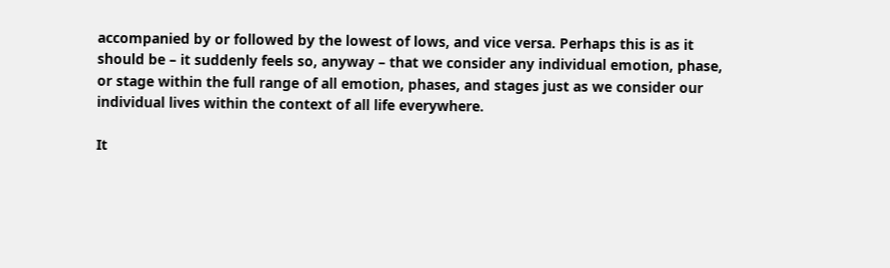accompanied by or followed by the lowest of lows, and vice versa. Perhaps this is as it should be – it suddenly feels so, anyway – that we consider any individual emotion, phase, or stage within the full range of all emotion, phases, and stages just as we consider our individual lives within the context of all life everywhere.

It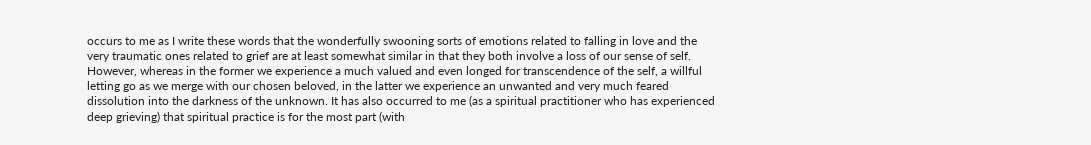occurs to me as I write these words that the wonderfully swooning sorts of emotions related to falling in love and the very traumatic ones related to grief are at least somewhat similar in that they both involve a loss of our sense of self. However, whereas in the former we experience a much valued and even longed for transcendence of the self, a willful letting go as we merge with our chosen beloved, in the latter we experience an unwanted and very much feared dissolution into the darkness of the unknown. It has also occurred to me (as a spiritual practitioner who has experienced deep grieving) that spiritual practice is for the most part (with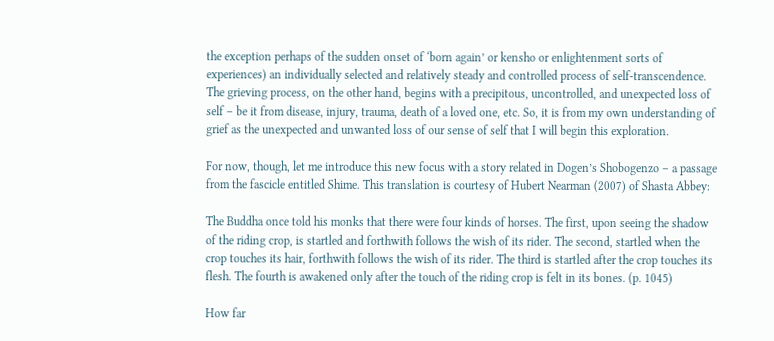the exception perhaps of the sudden onset of ‘born again’ or kensho or enlightenment sorts of experiences) an individually selected and relatively steady and controlled process of self-transcendence. The grieving process, on the other hand, begins with a precipitous, uncontrolled, and unexpected loss of self – be it from disease, injury, trauma, death of a loved one, etc. So, it is from my own understanding of grief as the unexpected and unwanted loss of our sense of self that I will begin this exploration.

For now, though, let me introduce this new focus with a story related in Dogen’s Shobogenzo – a passage from the fascicle entitled Shime. This translation is courtesy of Hubert Nearman (2007) of Shasta Abbey:

The Buddha once told his monks that there were four kinds of horses. The first, upon seeing the shadow of the riding crop, is startled and forthwith follows the wish of its rider. The second, startled when the crop touches its hair, forthwith follows the wish of its rider. The third is startled after the crop touches its flesh. The fourth is awakened only after the touch of the riding crop is felt in its bones. (p. 1045)

How far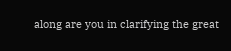along are you in clarifying the great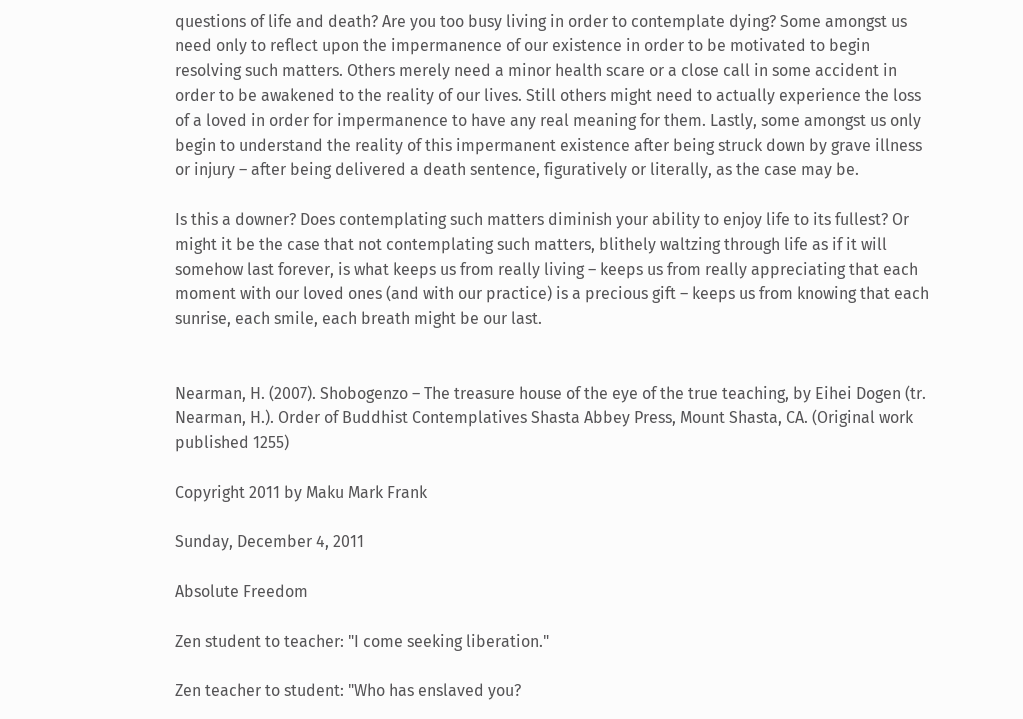questions of life and death? Are you too busy living in order to contemplate dying? Some amongst us need only to reflect upon the impermanence of our existence in order to be motivated to begin resolving such matters. Others merely need a minor health scare or a close call in some accident in order to be awakened to the reality of our lives. Still others might need to actually experience the loss of a loved in order for impermanence to have any real meaning for them. Lastly, some amongst us only begin to understand the reality of this impermanent existence after being struck down by grave illness or injury – after being delivered a death sentence, figuratively or literally, as the case may be.

Is this a downer? Does contemplating such matters diminish your ability to enjoy life to its fullest? Or might it be the case that not contemplating such matters, blithely waltzing through life as if it will somehow last forever, is what keeps us from really living – keeps us from really appreciating that each moment with our loved ones (and with our practice) is a precious gift – keeps us from knowing that each sunrise, each smile, each breath might be our last.


Nearman, H. (2007). Shobogenzo – The treasure house of the eye of the true teaching, by Eihei Dogen (tr. Nearman, H.). Order of Buddhist Contemplatives Shasta Abbey Press, Mount Shasta, CA. (Original work published 1255)

Copyright 2011 by Maku Mark Frank

Sunday, December 4, 2011

Absolute Freedom

Zen student to teacher: "I come seeking liberation."

Zen teacher to student: "Who has enslaved you?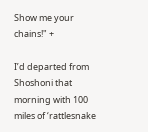Show me your chains!" +

I’d departed from Shoshoni that morning with 100 miles of ‘rattlesnake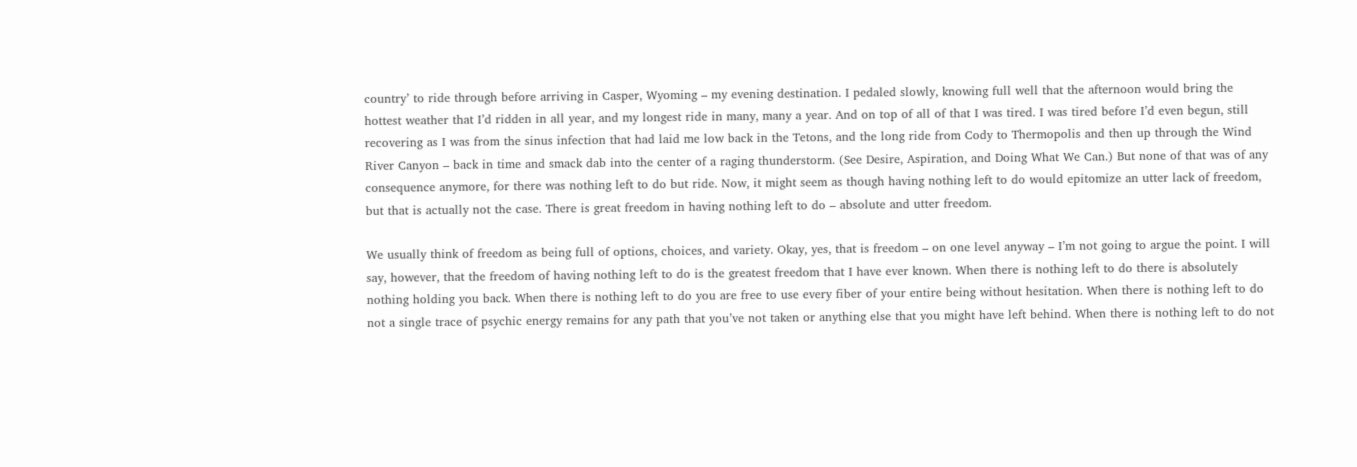country’ to ride through before arriving in Casper, Wyoming – my evening destination. I pedaled slowly, knowing full well that the afternoon would bring the hottest weather that I’d ridden in all year, and my longest ride in many, many a year. And on top of all of that I was tired. I was tired before I’d even begun, still recovering as I was from the sinus infection that had laid me low back in the Tetons, and the long ride from Cody to Thermopolis and then up through the Wind River Canyon – back in time and smack dab into the center of a raging thunderstorm. (See Desire, Aspiration, and Doing What We Can.) But none of that was of any consequence anymore, for there was nothing left to do but ride. Now, it might seem as though having nothing left to do would epitomize an utter lack of freedom, but that is actually not the case. There is great freedom in having nothing left to do – absolute and utter freedom.

We usually think of freedom as being full of options, choices, and variety. Okay, yes, that is freedom – on one level anyway – I’m not going to argue the point. I will say, however, that the freedom of having nothing left to do is the greatest freedom that I have ever known. When there is nothing left to do there is absolutely nothing holding you back. When there is nothing left to do you are free to use every fiber of your entire being without hesitation. When there is nothing left to do not a single trace of psychic energy remains for any path that you’ve not taken or anything else that you might have left behind. When there is nothing left to do not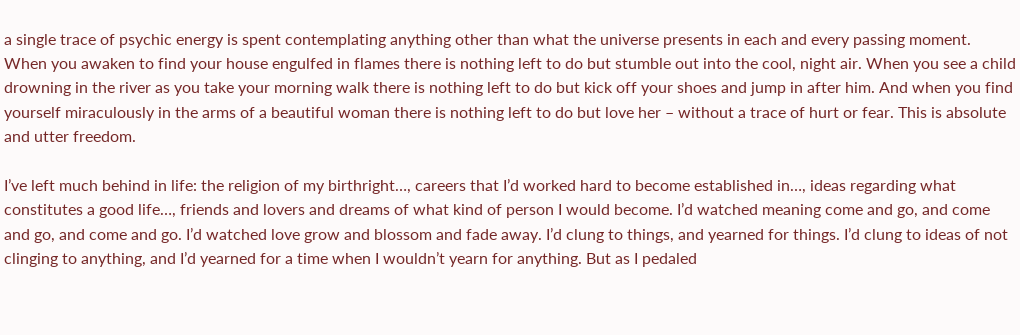a single trace of psychic energy is spent contemplating anything other than what the universe presents in each and every passing moment. When you awaken to find your house engulfed in flames there is nothing left to do but stumble out into the cool, night air. When you see a child drowning in the river as you take your morning walk there is nothing left to do but kick off your shoes and jump in after him. And when you find yourself miraculously in the arms of a beautiful woman there is nothing left to do but love her – without a trace of hurt or fear. This is absolute and utter freedom.

I’ve left much behind in life: the religion of my birthright…, careers that I’d worked hard to become established in…, ideas regarding what constitutes a good life…, friends and lovers and dreams of what kind of person I would become. I’d watched meaning come and go, and come and go, and come and go. I’d watched love grow and blossom and fade away. I’d clung to things, and yearned for things. I’d clung to ideas of not clinging to anything, and I’d yearned for a time when I wouldn’t yearn for anything. But as I pedaled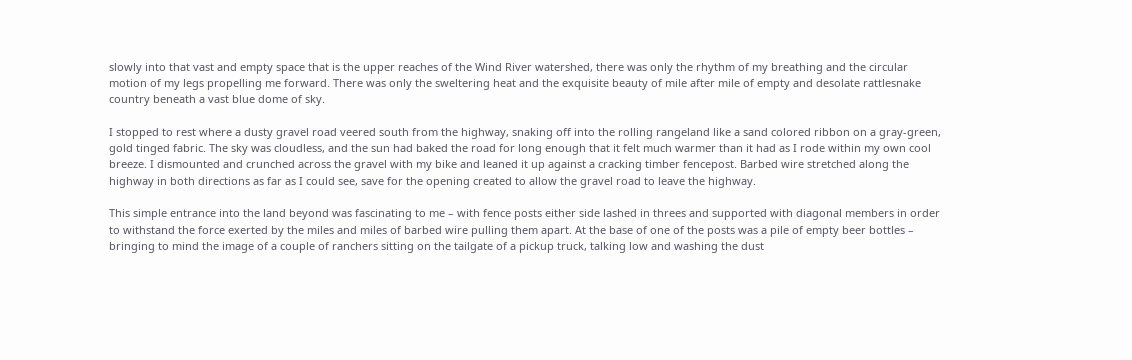slowly into that vast and empty space that is the upper reaches of the Wind River watershed, there was only the rhythm of my breathing and the circular motion of my legs propelling me forward. There was only the sweltering heat and the exquisite beauty of mile after mile of empty and desolate rattlesnake country beneath a vast blue dome of sky.

I stopped to rest where a dusty gravel road veered south from the highway, snaking off into the rolling rangeland like a sand colored ribbon on a gray-green, gold tinged fabric. The sky was cloudless, and the sun had baked the road for long enough that it felt much warmer than it had as I rode within my own cool breeze. I dismounted and crunched across the gravel with my bike and leaned it up against a cracking timber fencepost. Barbed wire stretched along the highway in both directions as far as I could see, save for the opening created to allow the gravel road to leave the highway.

This simple entrance into the land beyond was fascinating to me – with fence posts either side lashed in threes and supported with diagonal members in order to withstand the force exerted by the miles and miles of barbed wire pulling them apart. At the base of one of the posts was a pile of empty beer bottles – bringing to mind the image of a couple of ranchers sitting on the tailgate of a pickup truck, talking low and washing the dust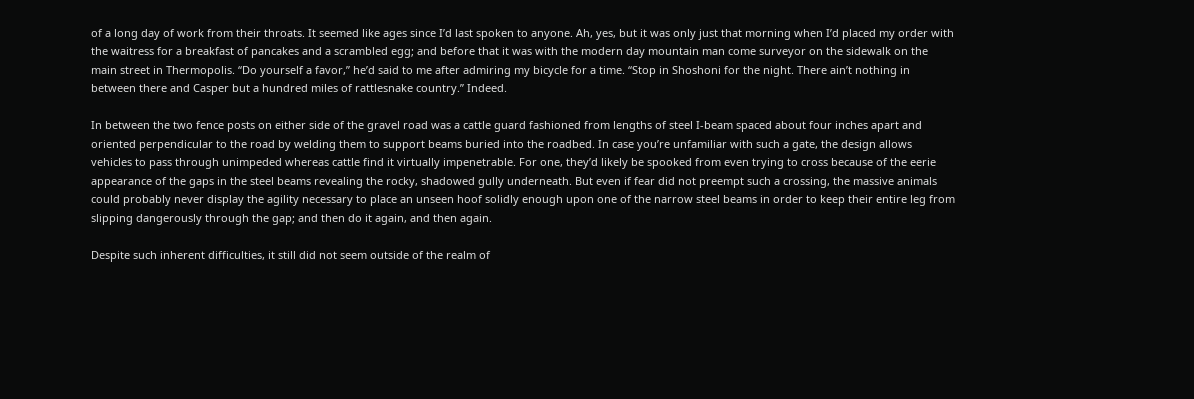of a long day of work from their throats. It seemed like ages since I’d last spoken to anyone. Ah, yes, but it was only just that morning when I’d placed my order with the waitress for a breakfast of pancakes and a scrambled egg; and before that it was with the modern day mountain man come surveyor on the sidewalk on the main street in Thermopolis. “Do yourself a favor,” he’d said to me after admiring my bicycle for a time. “Stop in Shoshoni for the night. There ain’t nothing in between there and Casper but a hundred miles of rattlesnake country.” Indeed.

In between the two fence posts on either side of the gravel road was a cattle guard fashioned from lengths of steel I-beam spaced about four inches apart and oriented perpendicular to the road by welding them to support beams buried into the roadbed. In case you’re unfamiliar with such a gate, the design allows vehicles to pass through unimpeded whereas cattle find it virtually impenetrable. For one, they’d likely be spooked from even trying to cross because of the eerie appearance of the gaps in the steel beams revealing the rocky, shadowed gully underneath. But even if fear did not preempt such a crossing, the massive animals could probably never display the agility necessary to place an unseen hoof solidly enough upon one of the narrow steel beams in order to keep their entire leg from slipping dangerously through the gap; and then do it again, and then again.

Despite such inherent difficulties, it still did not seem outside of the realm of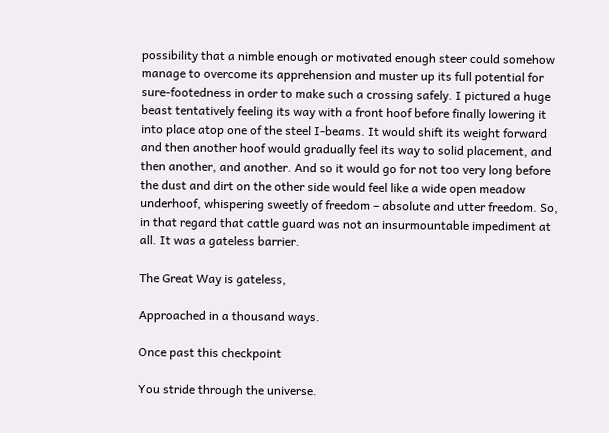possibility that a nimble enough or motivated enough steer could somehow manage to overcome its apprehension and muster up its full potential for sure-footedness in order to make such a crossing safely. I pictured a huge beast tentatively feeling its way with a front hoof before finally lowering it into place atop one of the steel I-beams. It would shift its weight forward and then another hoof would gradually feel its way to solid placement, and then another, and another. And so it would go for not too very long before the dust and dirt on the other side would feel like a wide open meadow underhoof, whispering sweetly of freedom – absolute and utter freedom. So, in that regard that cattle guard was not an insurmountable impediment at all. It was a gateless barrier.

The Great Way is gateless,

Approached in a thousand ways.

Once past this checkpoint

You stride through the universe.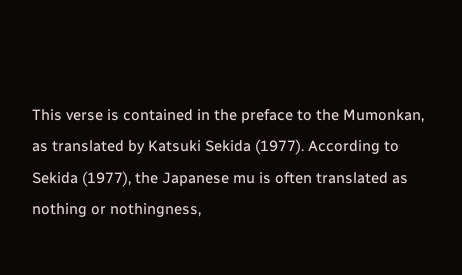This verse is contained in the preface to the Mumonkan, as translated by Katsuki Sekida (1977). According to Sekida (1977), the Japanese mu is often translated as nothing or nothingness,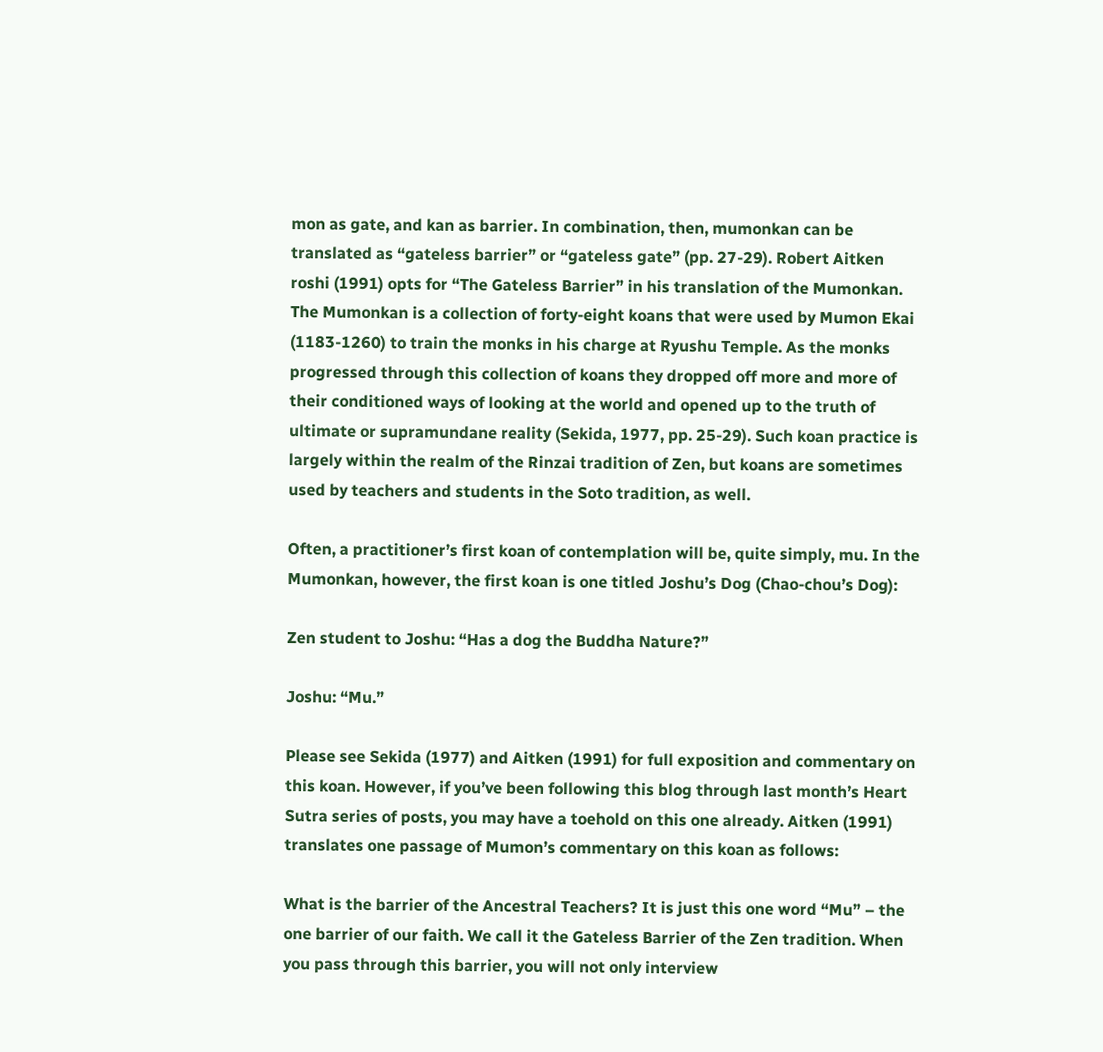mon as gate, and kan as barrier. In combination, then, mumonkan can be translated as “gateless barrier” or “gateless gate” (pp. 27-29). Robert Aitken roshi (1991) opts for “The Gateless Barrier” in his translation of the Mumonkan. The Mumonkan is a collection of forty-eight koans that were used by Mumon Ekai (1183-1260) to train the monks in his charge at Ryushu Temple. As the monks progressed through this collection of koans they dropped off more and more of their conditioned ways of looking at the world and opened up to the truth of ultimate or supramundane reality (Sekida, 1977, pp. 25-29). Such koan practice is largely within the realm of the Rinzai tradition of Zen, but koans are sometimes used by teachers and students in the Soto tradition, as well.

Often, a practitioner’s first koan of contemplation will be, quite simply, mu. In the Mumonkan, however, the first koan is one titled Joshu’s Dog (Chao-chou’s Dog):

Zen student to Joshu: “Has a dog the Buddha Nature?”

Joshu: “Mu.”

Please see Sekida (1977) and Aitken (1991) for full exposition and commentary on this koan. However, if you’ve been following this blog through last month’s Heart Sutra series of posts, you may have a toehold on this one already. Aitken (1991) translates one passage of Mumon’s commentary on this koan as follows:

What is the barrier of the Ancestral Teachers? It is just this one word “Mu” – the one barrier of our faith. We call it the Gateless Barrier of the Zen tradition. When you pass through this barrier, you will not only interview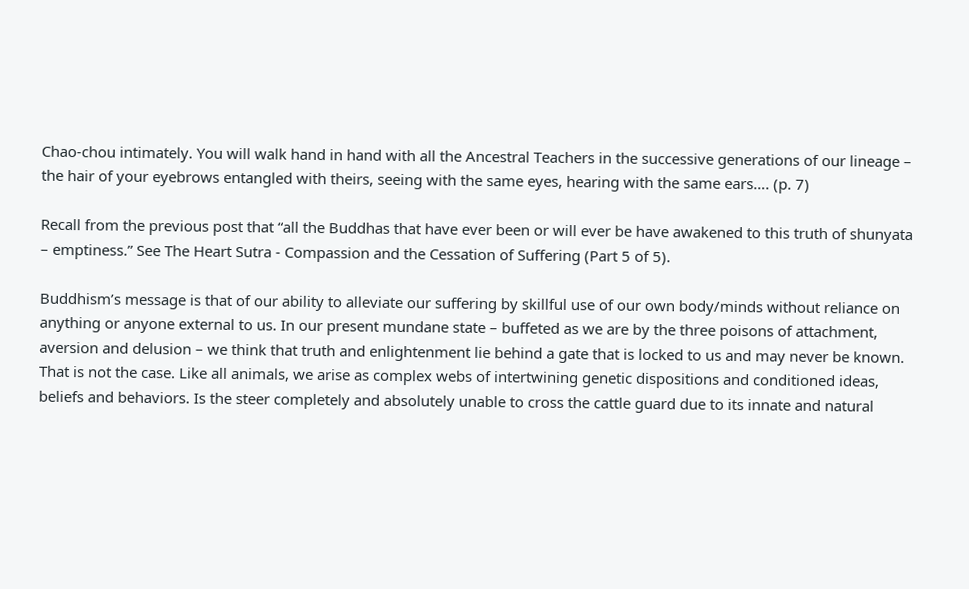Chao-chou intimately. You will walk hand in hand with all the Ancestral Teachers in the successive generations of our lineage – the hair of your eyebrows entangled with theirs, seeing with the same eyes, hearing with the same ears…. (p. 7)

Recall from the previous post that “all the Buddhas that have ever been or will ever be have awakened to this truth of shunyata – emptiness.” See The Heart Sutra - Compassion and the Cessation of Suffering (Part 5 of 5).

Buddhism’s message is that of our ability to alleviate our suffering by skillful use of our own body/minds without reliance on anything or anyone external to us. In our present mundane state – buffeted as we are by the three poisons of attachment, aversion and delusion – we think that truth and enlightenment lie behind a gate that is locked to us and may never be known. That is not the case. Like all animals, we arise as complex webs of intertwining genetic dispositions and conditioned ideas, beliefs and behaviors. Is the steer completely and absolutely unable to cross the cattle guard due to its innate and natural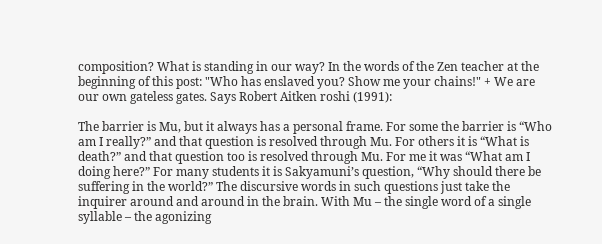composition? What is standing in our way? In the words of the Zen teacher at the beginning of this post: "Who has enslaved you? Show me your chains!" + We are our own gateless gates. Says Robert Aitken roshi (1991):

The barrier is Mu, but it always has a personal frame. For some the barrier is “Who am I really?” and that question is resolved through Mu. For others it is “What is death?” and that question too is resolved through Mu. For me it was “What am I doing here?” For many students it is Sakyamuni’s question, “Why should there be suffering in the world?” The discursive words in such questions just take the inquirer around and around in the brain. With Mu – the single word of a single syllable – the agonizing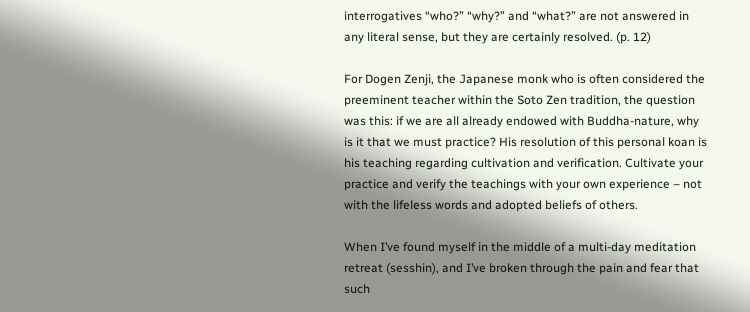interrogatives “who?” “why?” and “what?” are not answered in any literal sense, but they are certainly resolved. (p. 12)

For Dogen Zenji, the Japanese monk who is often considered the preeminent teacher within the Soto Zen tradition, the question was this: if we are all already endowed with Buddha-nature, why is it that we must practice? His resolution of this personal koan is his teaching regarding cultivation and verification. Cultivate your practice and verify the teachings with your own experience – not with the lifeless words and adopted beliefs of others.

When I’ve found myself in the middle of a multi-day meditation retreat (sesshin), and I’ve broken through the pain and fear that such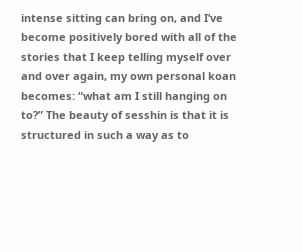intense sitting can bring on, and I’ve become positively bored with all of the stories that I keep telling myself over and over again, my own personal koan becomes: “what am I still hanging on to?” The beauty of sesshin is that it is structured in such a way as to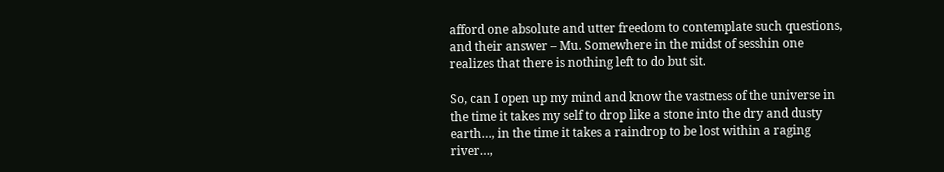afford one absolute and utter freedom to contemplate such questions, and their answer – Mu. Somewhere in the midst of sesshin one realizes that there is nothing left to do but sit.

So, can I open up my mind and know the vastness of the universe in the time it takes my self to drop like a stone into the dry and dusty earth…, in the time it takes a raindrop to be lost within a raging river…,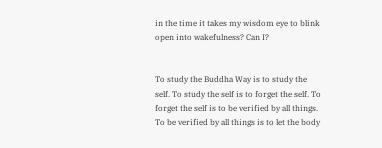in the time it takes my wisdom eye to blink open into wakefulness? Can I?


To study the Buddha Way is to study the self. To study the self is to forget the self. To forget the self is to be verified by all things. To be verified by all things is to let the body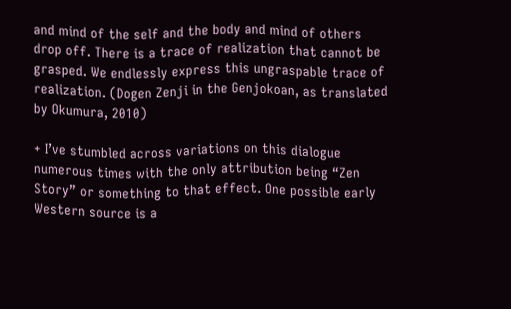and mind of the self and the body and mind of others drop off. There is a trace of realization that cannot be grasped. We endlessly express this ungraspable trace of realization. (Dogen Zenji in the Genjokoan, as translated by Okumura, 2010)

+ I’ve stumbled across variations on this dialogue numerous times with the only attribution being “Zen Story” or something to that effect. One possible early Western source is a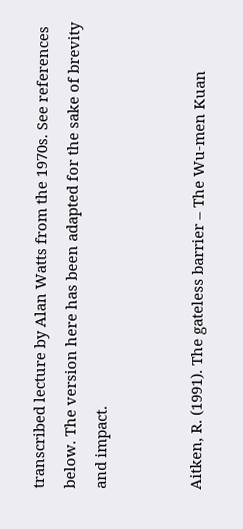transcribed lecture by Alan Watts from the 1970s. See references below. The version here has been adapted for the sake of brevity and impact.


Aitken, R. (1991). The gateless barrier – The Wu-men Kuan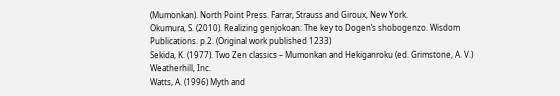(Mumonkan). North Point Press. Farrar, Strauss and Giroux, New York.
Okumura, S. (2010). Realizing genjokoan: The key to Dogen’s shobogenzo. Wisdom Publications. p.2. (Original work published 1233)
Sekida, K. (1977). Two Zen classics – Mumonkan and Hekiganroku (ed. Grimstone, A. V.) Weatherhill, Inc.
Watts, A. (1996) Myth and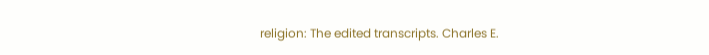religion: The edited transcripts. Charles E.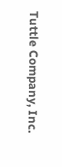Tuttle Company, Inc.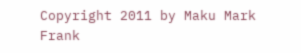Copyright 2011 by Maku Mark Frank